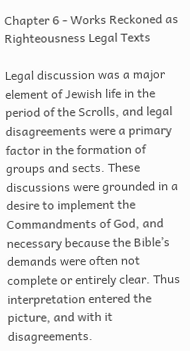Chapter 6 - Works Reckoned as Righteousness Legal Texts

Legal discussion was a major element of Jewish life in the period of the Scrolls, and legal disagreements were a primary factor in the formation of groups and sects. These discussions were grounded in a desire to implement the Commandments of God, and necessary because the Bible’s demands were often not complete or entirely clear. Thus interpretation entered the picture, and with it disagreements.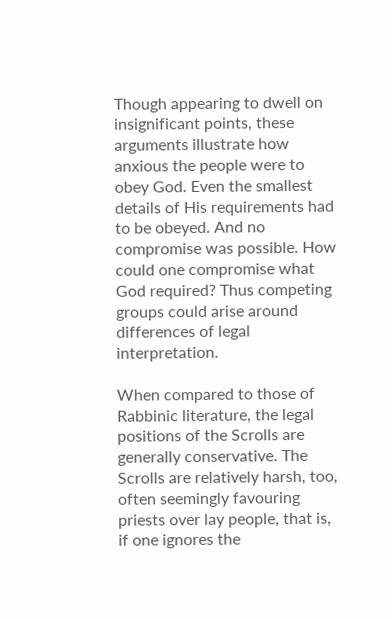Though appearing to dwell on insignificant points, these arguments illustrate how anxious the people were to obey God. Even the smallest details of His requirements had to be obeyed. And no compromise was possible. How could one compromise what God required? Thus competing groups could arise around differences of legal interpretation.

When compared to those of Rabbinic literature, the legal positions of the Scrolls are generally conservative. The Scrolls are relatively harsh, too, often seemingly favouring priests over lay people, that is, if one ignores the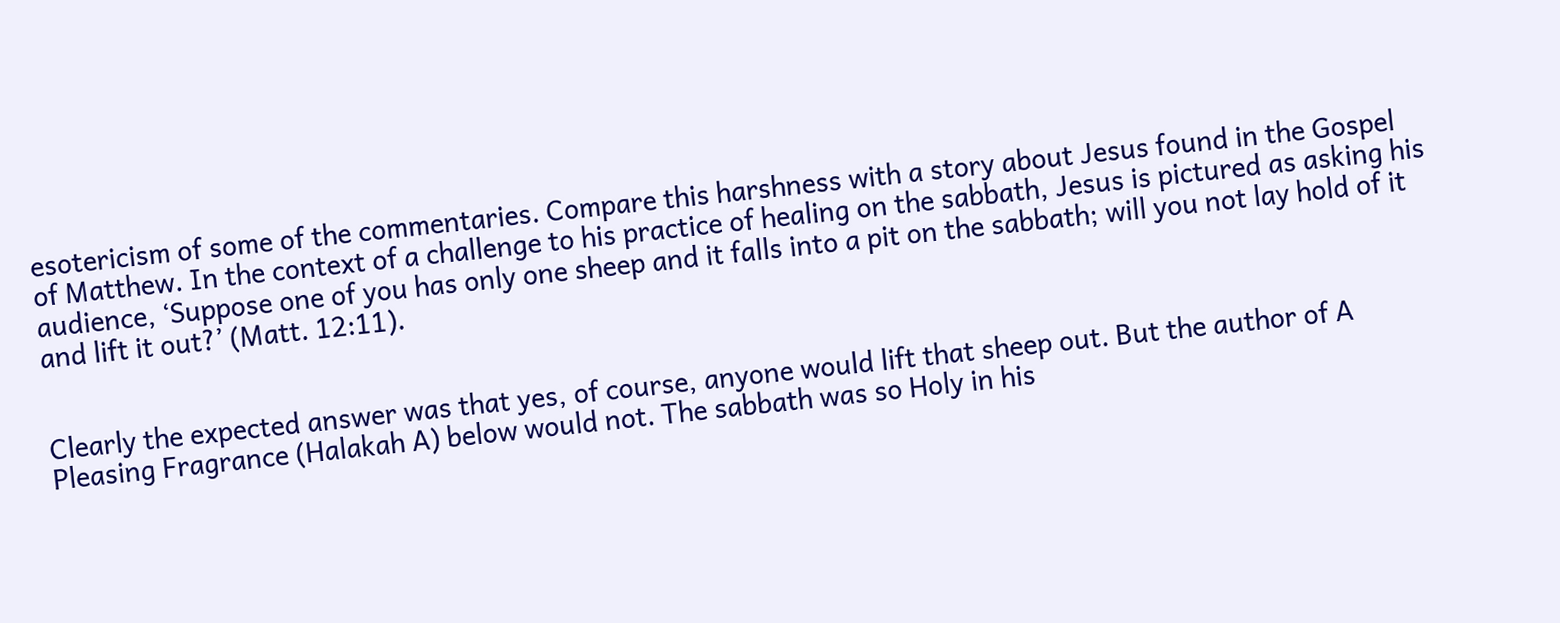esotericism of some of the commentaries. Compare this harshness with a story about Jesus found in the Gospel of Matthew. In the context of a challenge to his practice of healing on the sabbath, Jesus is pictured as asking his audience, ‘Suppose one of you has only one sheep and it falls into a pit on the sabbath; will you not lay hold of it and lift it out?’ (Matt. 12:11).


Clearly the expected answer was that yes, of course, anyone would lift that sheep out. But the author of A Pleasing Fragrance (Halakah A) below would not. The sabbath was so Holy in his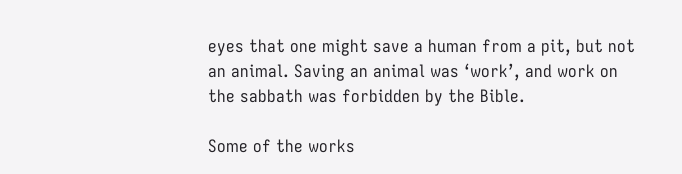eyes that one might save a human from a pit, but not an animal. Saving an animal was ‘work’, and work on the sabbath was forbidden by the Bible.

Some of the works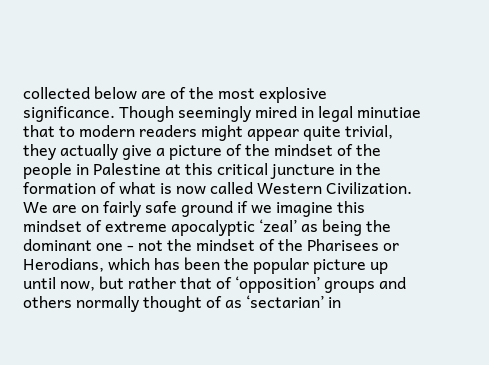collected below are of the most explosive significance. Though seemingly mired in legal minutiae that to modern readers might appear quite trivial, they actually give a picture of the mindset of the people in Palestine at this critical juncture in the formation of what is now called Western Civilization. We are on fairly safe ground if we imagine this mindset of extreme apocalyptic ‘zeal’ as being the dominant one - not the mindset of the Pharisees or Herodians, which has been the popular picture up until now, but rather that of ‘opposition’ groups and others normally thought of as ‘sectarian’ in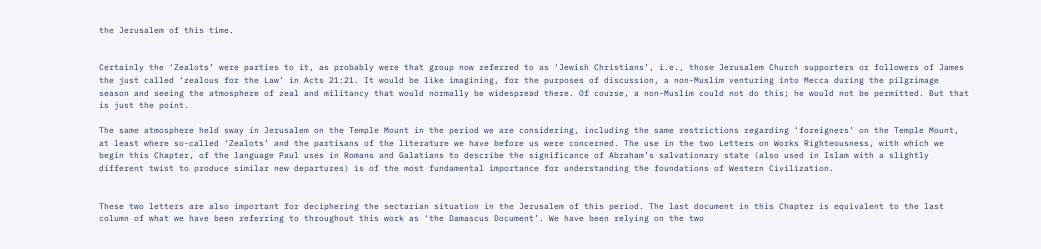the Jerusalem of this time.


Certainly the ‘Zealots’ were parties to it, as probably were that group now referred to as ‘Jewish Christians’, i.e., those Jerusalem Church supporters or followers of James the just called ‘zealous for the Law’ in Acts 21:21. It would be like imagining, for the purposes of discussion, a non-Muslim venturing into Mecca during the pilgrimage season and seeing the atmosphere of zeal and militancy that would normally be widespread there. Of course, a non-Muslim could not do this; he would not be permitted. But that is just the point.

The same atmosphere held sway in Jerusalem on the Temple Mount in the period we are considering, including the same restrictions regarding ‘foreigners’ on the Temple Mount, at least where so-called ‘Zealots’ and the partisans of the literature we have before us were concerned. The use in the two Letters on Works Righteousness, with which we begin this Chapter, of the language Paul uses in Romans and Galatians to describe the significance of Abraham’s salvationary state (also used in Islam with a slightly different twist to produce similar new departures) is of the most fundamental importance for understanding the foundations of Western Civilization.


These two letters are also important for deciphering the sectarian situation in the Jerusalem of this period. The last document in this Chapter is equivalent to the last column of what we have been referring to throughout this work as ‘the Damascus Document’. We have been relying on the two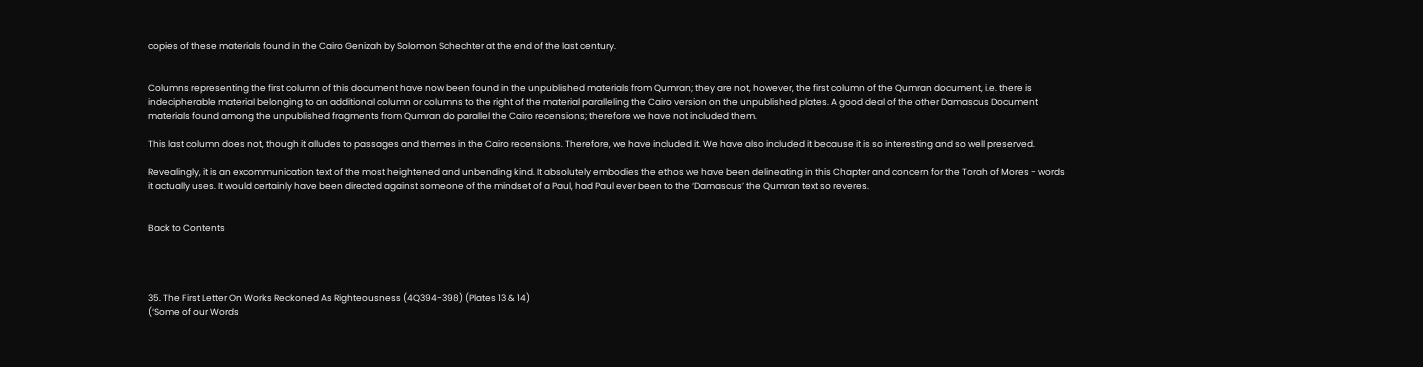copies of these materials found in the Cairo Genizah by Solomon Schechter at the end of the last century.


Columns representing the first column of this document have now been found in the unpublished materials from Qumran; they are not, however, the first column of the Qumran document, i.e. there is indecipherable material belonging to an additional column or columns to the right of the material paralleling the Cairo version on the unpublished plates. A good deal of the other Damascus Document materials found among the unpublished fragments from Qumran do parallel the Cairo recensions; therefore we have not included them.

This last column does not, though it alludes to passages and themes in the Cairo recensions. Therefore, we have included it. We have also included it because it is so interesting and so well preserved.

Revealingly, it is an excommunication text of the most heightened and unbending kind. It absolutely embodies the ethos we have been delineating in this Chapter and concern for the Torah of Mores - words it actually uses. It would certainly have been directed against someone of the mindset of a Paul, had Paul ever been to the ‘Damascus’ the Qumran text so reveres.


Back to Contents




35. The First Letter On Works Reckoned As Righteousness (4Q394-398) (Plates 13 & 14)
(‘Some of our Words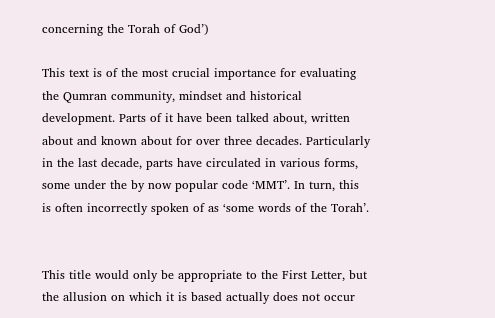concerning the Torah of God’)

This text is of the most crucial importance for evaluating the Qumran community, mindset and historical development. Parts of it have been talked about, written about and known about for over three decades. Particularly in the last decade, parts have circulated in various forms, some under the by now popular code ‘MMT’. In turn, this is often incorrectly spoken of as ‘some words of the Torah’.


This title would only be appropriate to the First Letter, but the allusion on which it is based actually does not occur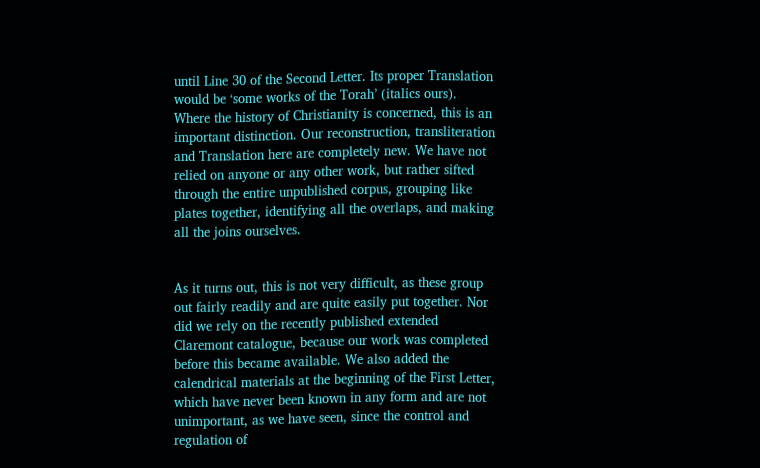until Line 30 of the Second Letter. Its proper Translation would be ‘some works of the Torah’ (italics ours). Where the history of Christianity is concerned, this is an important distinction. Our reconstruction, transliteration and Translation here are completely new. We have not relied on anyone or any other work, but rather sifted through the entire unpublished corpus, grouping like plates together, identifying all the overlaps, and making all the joins ourselves.


As it turns out, this is not very difficult, as these group out fairly readily and are quite easily put together. Nor did we rely on the recently published extended Claremont catalogue, because our work was completed before this became available. We also added the calendrical materials at the beginning of the First Letter, which have never been known in any form and are not unimportant, as we have seen, since the control and regulation of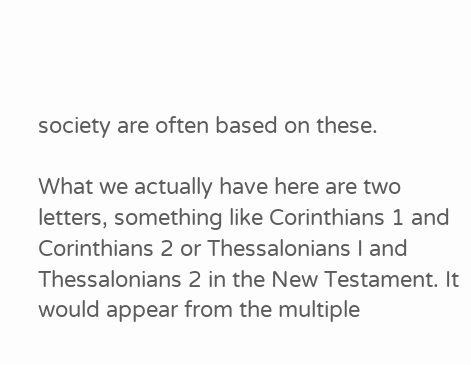society are often based on these.

What we actually have here are two letters, something like Corinthians 1 and Corinthians 2 or Thessalonians I and Thessalonians 2 in the New Testament. It would appear from the multiple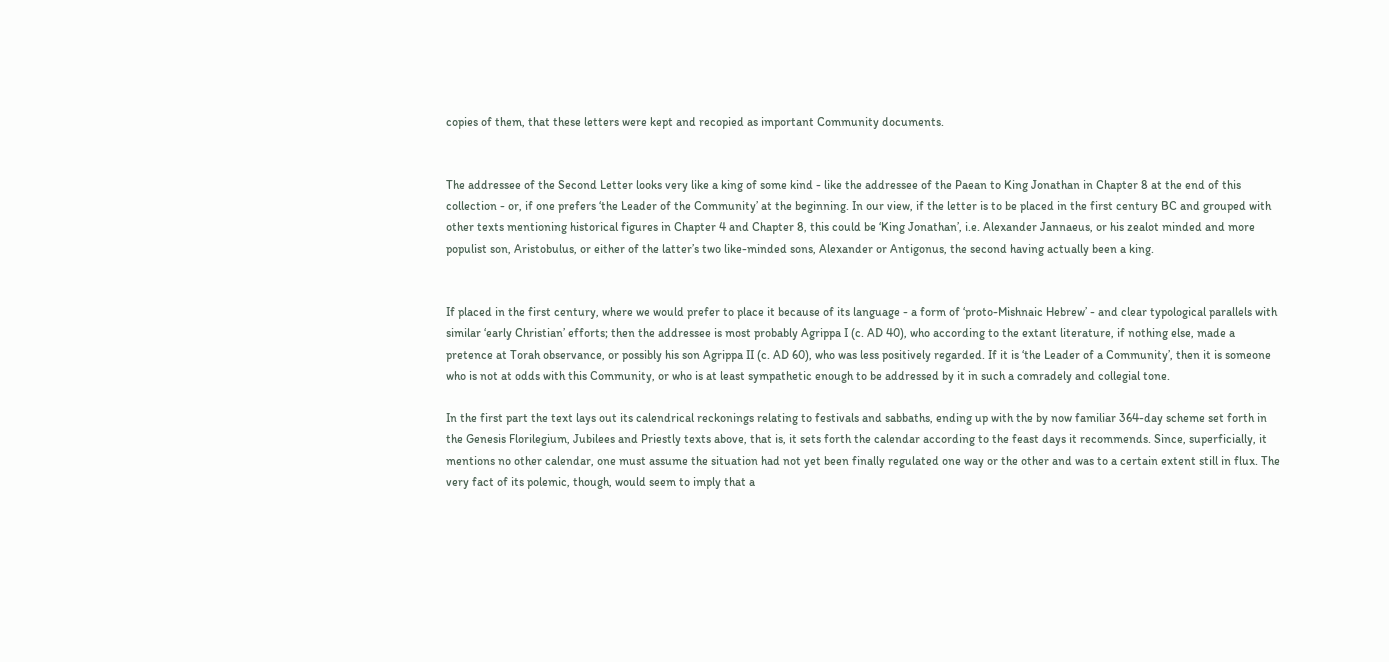copies of them, that these letters were kept and recopied as important Community documents.


The addressee of the Second Letter looks very like a king of some kind - like the addressee of the Paean to King Jonathan in Chapter 8 at the end of this collection - or, if one prefers ‘the Leader of the Community’ at the beginning. In our view, if the letter is to be placed in the first century BC and grouped with other texts mentioning historical figures in Chapter 4 and Chapter 8, this could be ‘King Jonathan’, i.e. Alexander Jannaeus, or his zealot minded and more populist son, Aristobulus, or either of the latter’s two like-minded sons, Alexander or Antigonus, the second having actually been a king.


If placed in the first century, where we would prefer to place it because of its language - a form of ‘proto-Mishnaic Hebrew’ - and clear typological parallels with similar ‘early Christian’ efforts; then the addressee is most probably Agrippa I (c. AD 40), who according to the extant literature, if nothing else, made a pretence at Torah observance, or possibly his son Agrippa II (c. AD 60), who was less positively regarded. If it is ‘the Leader of a Community’, then it is someone who is not at odds with this Community, or who is at least sympathetic enough to be addressed by it in such a comradely and collegial tone.

In the first part the text lays out its calendrical reckonings relating to festivals and sabbaths, ending up with the by now familiar 364-day scheme set forth in the Genesis Florilegium, Jubilees and Priestly texts above, that is, it sets forth the calendar according to the feast days it recommends. Since, superficially, it mentions no other calendar, one must assume the situation had not yet been finally regulated one way or the other and was to a certain extent still in flux. The very fact of its polemic, though, would seem to imply that a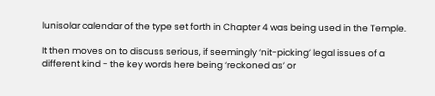lunisolar calendar of the type set forth in Chapter 4 was being used in the Temple.

It then moves on to discuss serious, if seemingly ‘nit-picking’ legal issues of a different kind - the key words here being ‘reckoned as’ or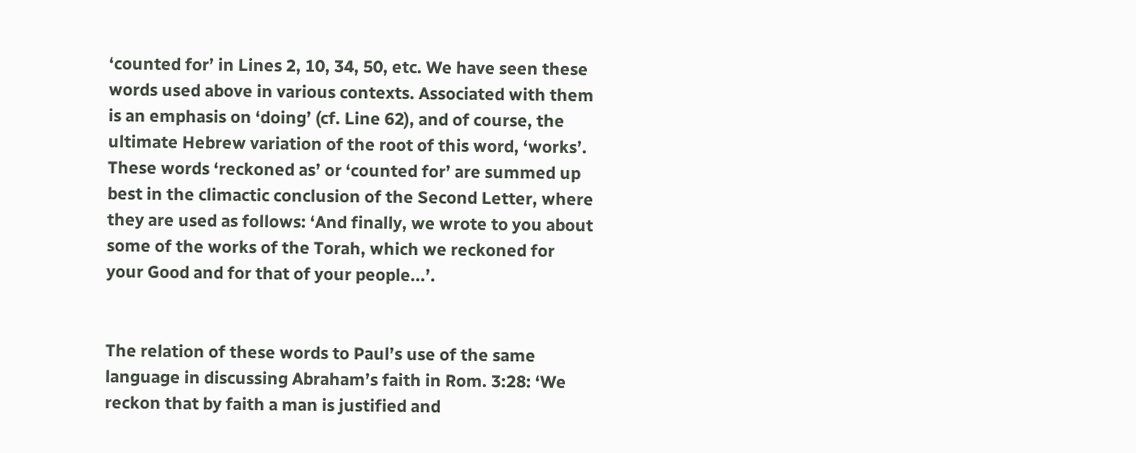‘counted for’ in Lines 2, 10, 34, 50, etc. We have seen these words used above in various contexts. Associated with them is an emphasis on ‘doing’ (cf. Line 62), and of course, the ultimate Hebrew variation of the root of this word, ‘works’. These words ‘reckoned as’ or ‘counted for’ are summed up best in the climactic conclusion of the Second Letter, where they are used as follows: ‘And finally, we wrote to you about some of the works of the Torah, which we reckoned for your Good and for that of your people...’.


The relation of these words to Paul’s use of the same language in discussing Abraham’s faith in Rom. 3:28: ‘We reckon that by faith a man is justified and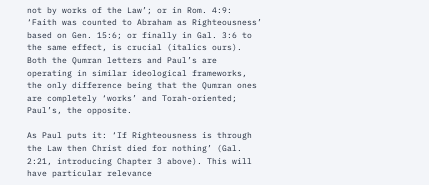not by works of the Law’; or in Rom. 4:9: ‘Faith was counted to Abraham as Righteousness’ based on Gen. 15:6; or finally in Gal. 3:6 to the same effect, is crucial (italics ours). Both the Qumran letters and Paul’s are operating in similar ideological frameworks, the only difference being that the Qumran ones are completely ‘works’ and Torah-oriented; Paul’s, the opposite.

As Paul puts it: ‘If Righteousness is through the Law then Christ died for nothing’ (Gal. 2:21, introducing Chapter 3 above). This will have particular relevance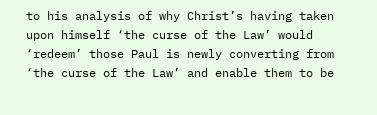to his analysis of why Christ’s having taken upon himself ‘the curse of the Law’ would ‘redeem’ those Paul is newly converting from ‘the curse of the Law’ and enable them to be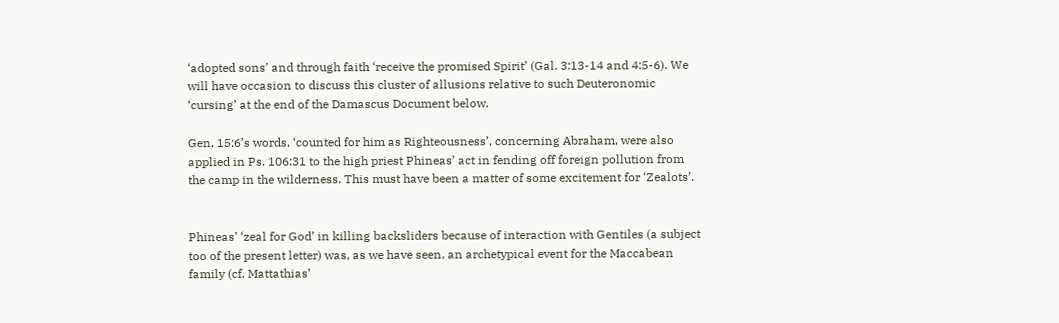‘adopted sons’ and through faith ‘receive the promised Spirit’ (Gal. 3:13-14 and 4:5-6). We will have occasion to discuss this cluster of allusions relative to such Deuteronomic ‘cursing’ at the end of the Damascus Document below.

Gen. 15:6’s words, ‘counted for him as Righteousness’, concerning Abraham, were also applied in Ps. 106:31 to the high priest Phineas’ act in fending off foreign pollution from the camp in the wilderness. This must have been a matter of some excitement for ‘Zealots’.


Phineas’ ‘zeal for God’ in killing backsliders because of interaction with Gentiles (a subject too of the present letter) was, as we have seen, an archetypical event for the Maccabean family (cf. Mattathias’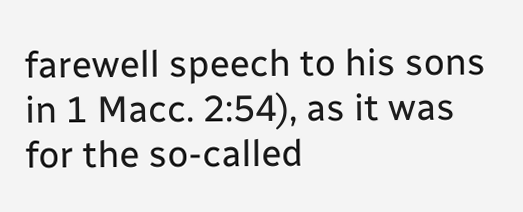farewell speech to his sons in 1 Macc. 2:54), as it was for the so-called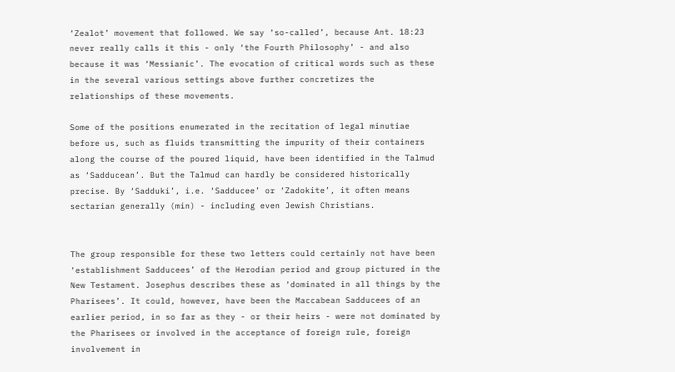‘Zealot’ movement that followed. We say ‘so-called’, because Ant. 18:23 never really calls it this - only ‘the Fourth Philosophy’ - and also because it was ‘Messianic’. The evocation of critical words such as these in the several various settings above further concretizes the relationships of these movements.

Some of the positions enumerated in the recitation of legal minutiae before us, such as fluids transmitting the impurity of their containers along the course of the poured liquid, have been identified in the Talmud as ‘Sadducean’. But the Talmud can hardly be considered historically precise. By ‘Sadduki’, i.e. ‘Sadducee’ or ‘Zadokite’, it often means sectarian generally (min) - including even Jewish Christians.


The group responsible for these two letters could certainly not have been ‘establishment Sadducees’ of the Herodian period and group pictured in the New Testament. Josephus describes these as ‘dominated in all things by the Pharisees’. It could, however, have been the Maccabean Sadducees of an earlier period, in so far as they - or their heirs - were not dominated by the Pharisees or involved in the acceptance of foreign rule, foreign involvement in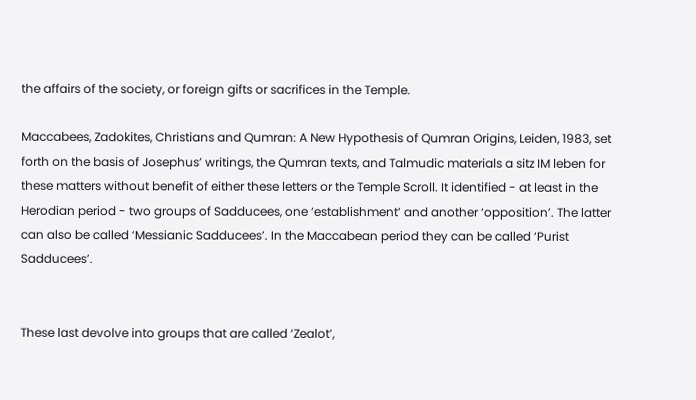the affairs of the society, or foreign gifts or sacrifices in the Temple.

Maccabees, Zadokites, Christians and Qumran: A New Hypothesis of Qumran Origins, Leiden, 1983, set forth on the basis of Josephus’ writings, the Qumran texts, and Talmudic materials a sitz IM leben for these matters without benefit of either these letters or the Temple Scroll. It identified - at least in the Herodian period - two groups of Sadducees, one ‘establishment’ and another ‘opposition’. The latter can also be called ‘Messianic Sadducees’. In the Maccabean period they can be called ‘Purist Sadducees’.


These last devolve into groups that are called ‘Zealot’,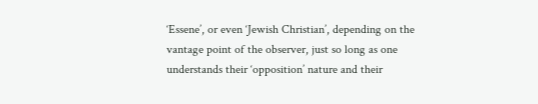‘Essene’, or even ‘Jewish Christian’, depending on the vantage point of the observer, just so long as one understands their ‘opposition’ nature and their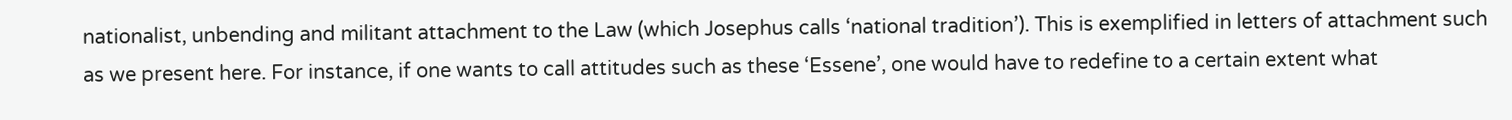nationalist, unbending and militant attachment to the Law (which Josephus calls ‘national tradition’). This is exemplified in letters of attachment such as we present here. For instance, if one wants to call attitudes such as these ‘Essene’, one would have to redefine to a certain extent what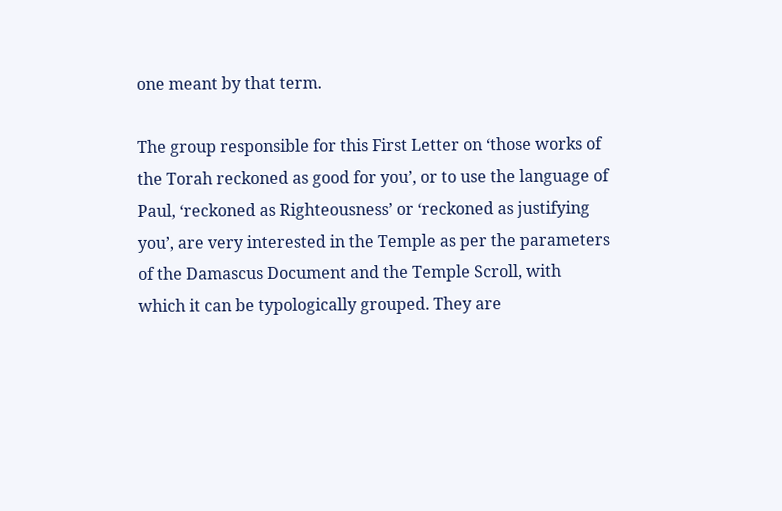one meant by that term.

The group responsible for this First Letter on ‘those works of the Torah reckoned as good for you’, or to use the language of Paul, ‘reckoned as Righteousness’ or ‘reckoned as justifying you’, are very interested in the Temple as per the parameters of the Damascus Document and the Temple Scroll, with which it can be typologically grouped. They are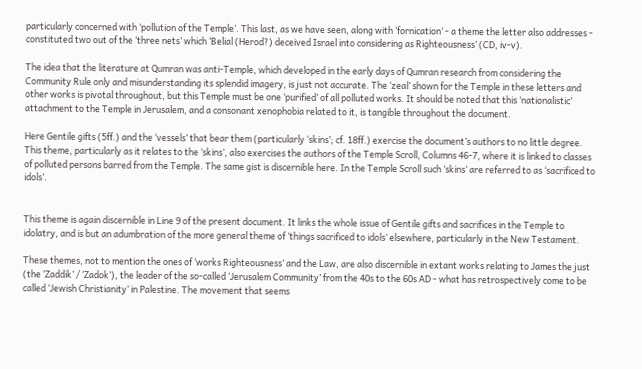particularly concerned with ‘pollution of the Temple’. This last, as we have seen, along with ‘fornication’ - a theme the letter also addresses - constituted two out of the ‘three nets’ which ‘Belial (Herod?) deceived Israel into considering as Righteousness’ (CD, iv-v).

The idea that the literature at Qumran was anti-Temple, which developed in the early days of Qumran research from considering the Community Rule only and misunderstanding its splendid imagery, is just not accurate. The ‘zeal’ shown for the Temple in these letters and other works is pivotal throughout, but this Temple must be one ‘purified’ of all polluted works. It should be noted that this ‘nationalistic’ attachment to the Temple in Jerusalem, and a consonant xenophobia related to it, is tangible throughout the document.

Here Gentile gifts (5ff.) and the ‘vessels’ that bear them (particularly ‘skins’; cf. 18ff.) exercise the document’s authors to no little degree. This theme, particularly as it relates to the ‘skins’, also exercises the authors of the Temple Scroll, Columns 46-7, where it is linked to classes of polluted persons barred from the Temple. The same gist is discernible here. In the Temple Scroll such ‘skins’ are referred to as ‘sacrificed to idols’.


This theme is again discernible in Line 9 of the present document. It links the whole issue of Gentile gifts and sacrifices in the Temple to idolatry, and is but an adumbration of the more general theme of ‘things sacrificed to idols’ elsewhere, particularly in the New Testament.

These themes, not to mention the ones of ‘works Righteousness’ and the Law, are also discernible in extant works relating to James the just (the ‘Zaddik’ / ‘Zadok’), the leader of the so-called ‘Jerusalem Community’ from the 40s to the 60s AD - what has retrospectively come to be called ‘Jewish Christianity’ in Palestine. The movement that seems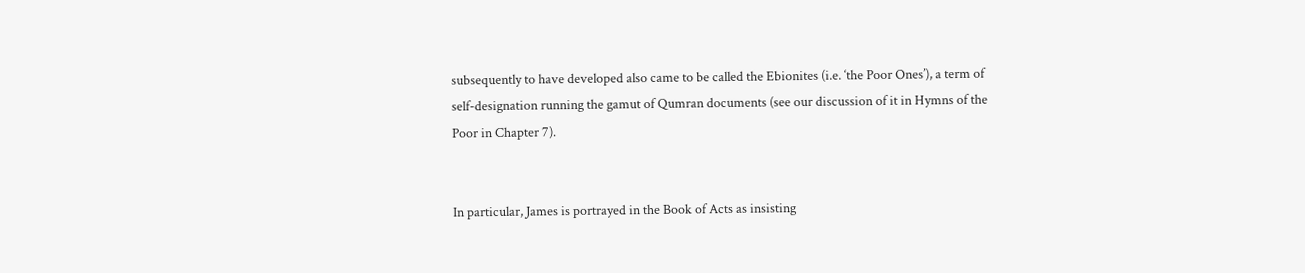subsequently to have developed also came to be called the Ebionites (i.e. ‘the Poor Ones’), a term of self-designation running the gamut of Qumran documents (see our discussion of it in Hymns of the Poor in Chapter 7).


In particular, James is portrayed in the Book of Acts as insisting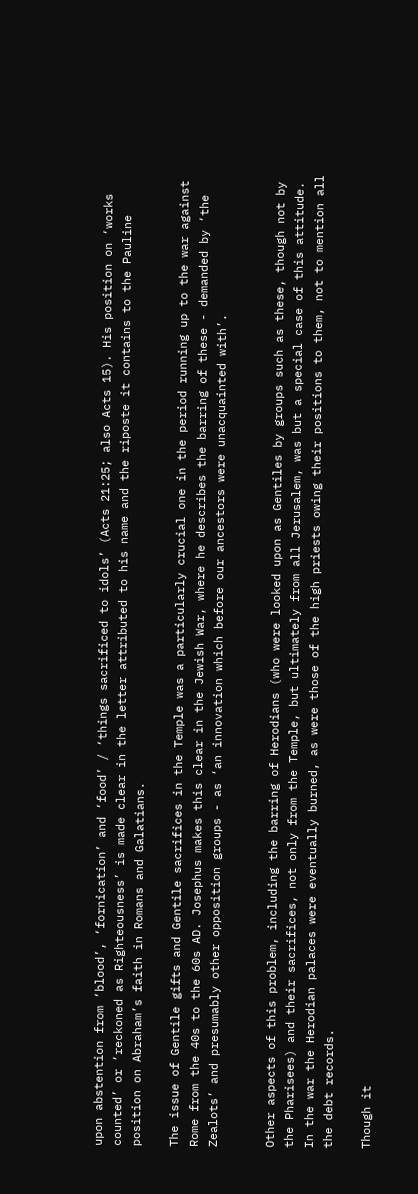upon abstention from ‘blood’, ‘fornication’ and ‘food’ / ‘things sacrificed to idols’ (Acts 21:25; also Acts 15). His position on ‘works counted’ or ‘reckoned as Righteousness’ is made clear in the letter attributed to his name and the riposte it contains to the Pauline position on Abraham’s faith in Romans and Galatians.

The issue of Gentile gifts and Gentile sacrifices in the Temple was a particularly crucial one in the period running up to the war against Rome from the 40s to the 60s AD. Josephus makes this clear in the Jewish War, where he describes the barring of these - demanded by ‘the Zealots’ and presumably other opposition groups - as ‘an innovation which before our ancestors were unacquainted with’.


Other aspects of this problem, including the barring of Herodians (who were looked upon as Gentiles by groups such as these, though not by the Pharisees) and their sacrifices, not only from the Temple, but ultimately from all Jerusalem, was but a special case of this attitude. In the war the Herodian palaces were eventually burned, as were those of the high priests owing their positions to them, not to mention all the debt records.

Though it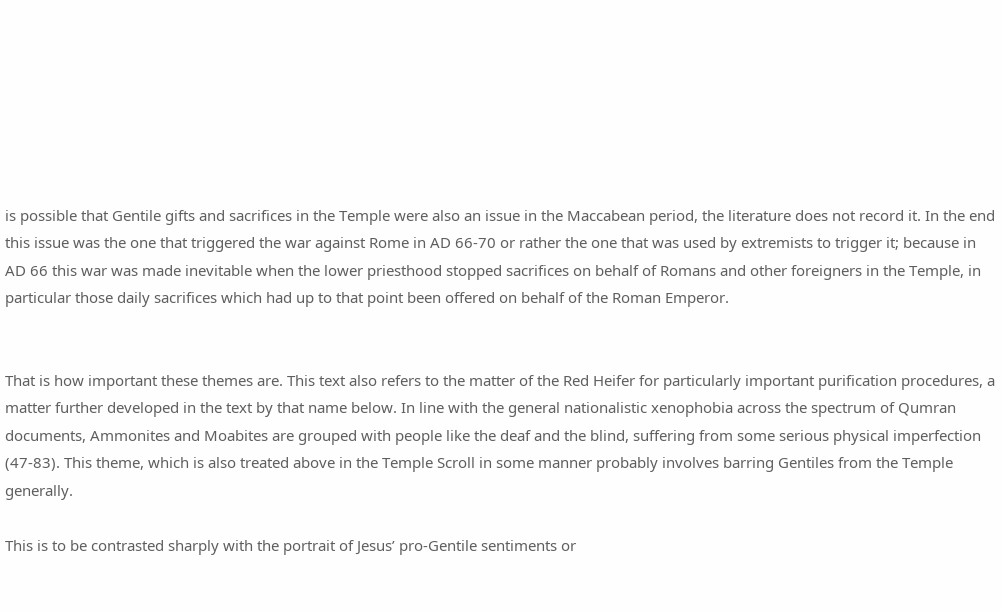is possible that Gentile gifts and sacrifices in the Temple were also an issue in the Maccabean period, the literature does not record it. In the end this issue was the one that triggered the war against Rome in AD 66-70 or rather the one that was used by extremists to trigger it; because in AD 66 this war was made inevitable when the lower priesthood stopped sacrifices on behalf of Romans and other foreigners in the Temple, in particular those daily sacrifices which had up to that point been offered on behalf of the Roman Emperor.


That is how important these themes are. This text also refers to the matter of the Red Heifer for particularly important purification procedures, a matter further developed in the text by that name below. In line with the general nationalistic xenophobia across the spectrum of Qumran documents, Ammonites and Moabites are grouped with people like the deaf and the blind, suffering from some serious physical imperfection (47-83). This theme, which is also treated above in the Temple Scroll in some manner probably involves barring Gentiles from the Temple generally.

This is to be contrasted sharply with the portrait of Jesus’ pro-Gentile sentiments or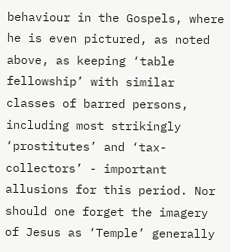behaviour in the Gospels, where he is even pictured, as noted above, as keeping ‘table fellowship’ with similar classes of barred persons, including most strikingly ‘prostitutes’ and ‘tax-collectors’ - important allusions for this period. Nor should one forget the imagery of Jesus as ‘Temple’ generally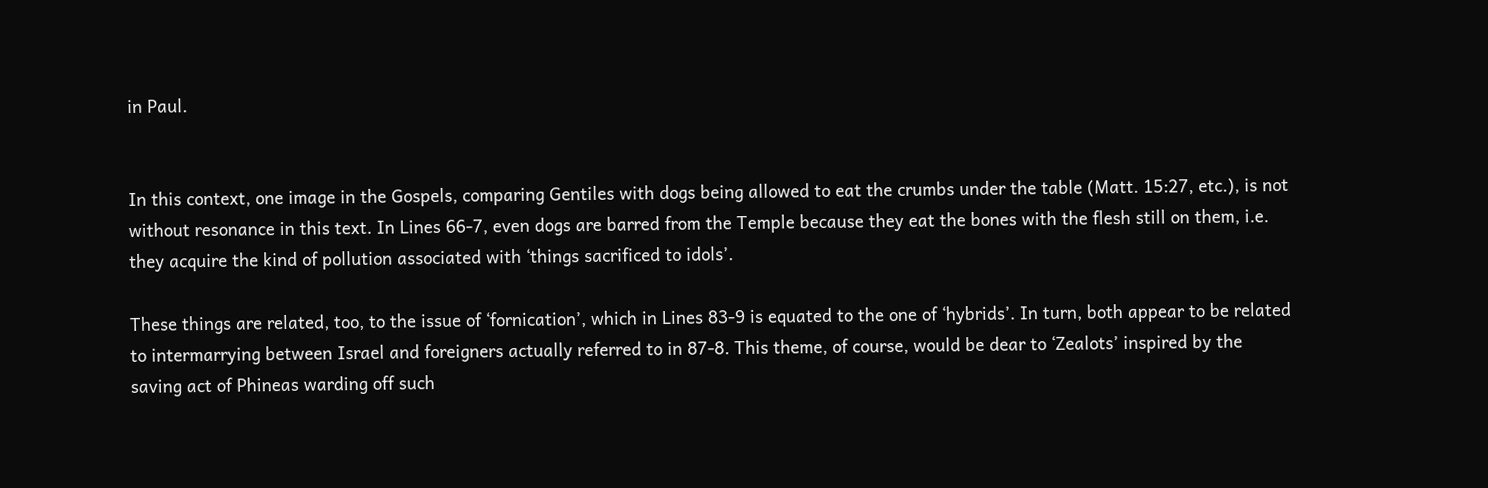in Paul.


In this context, one image in the Gospels, comparing Gentiles with dogs being allowed to eat the crumbs under the table (Matt. 15:27, etc.), is not without resonance in this text. In Lines 66-7, even dogs are barred from the Temple because they eat the bones with the flesh still on them, i.e. they acquire the kind of pollution associated with ‘things sacrificed to idols’.

These things are related, too, to the issue of ‘fornication’, which in Lines 83-9 is equated to the one of ‘hybrids’. In turn, both appear to be related to intermarrying between Israel and foreigners actually referred to in 87-8. This theme, of course, would be dear to ‘Zealots’ inspired by the saving act of Phineas warding off such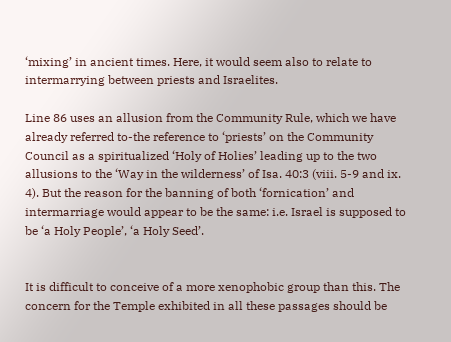‘mixing’ in ancient times. Here, it would seem also to relate to intermarrying between priests and Israelites.

Line 86 uses an allusion from the Community Rule, which we have already referred to-the reference to ‘priests’ on the Community Council as a spiritualized ‘Holy of Holies’ leading up to the two allusions to the ‘Way in the wilderness’ of Isa. 40:3 (viii. 5-9 and ix. 4). But the reason for the banning of both ‘fornication’ and intermarriage would appear to be the same: i.e. Israel is supposed to be ‘a Holy People’, ‘a Holy Seed’.


It is difficult to conceive of a more xenophobic group than this. The concern for the Temple exhibited in all these passages should be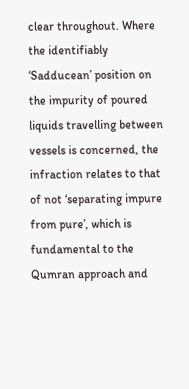clear throughout. Where the identifiably ‘Sadducean’ position on the impurity of poured liquids travelling between vessels is concerned, the infraction relates to that of not ‘separating impure from pure’, which is fundamental to the Qumran approach and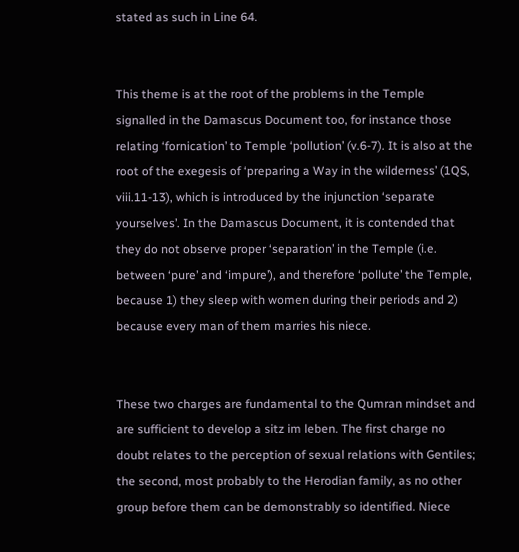stated as such in Line 64.


This theme is at the root of the problems in the Temple signalled in the Damascus Document too, for instance those relating ‘fornication’ to Temple ‘pollution’ (v.6-7). It is also at the root of the exegesis of ‘preparing a Way in the wilderness’ (1QS, viii.11-13), which is introduced by the injunction ‘separate yourselves’. In the Damascus Document, it is contended that they do not observe proper ‘separation’ in the Temple (i.e. between ‘pure’ and ‘impure’), and therefore ‘pollute’ the Temple, because 1) they sleep with women during their periods and 2) because every man of them marries his niece.


These two charges are fundamental to the Qumran mindset and are sufficient to develop a sitz im leben. The first charge no doubt relates to the perception of sexual relations with Gentiles; the second, most probably to the Herodian family, as no other group before them can be demonstrably so identified. Niece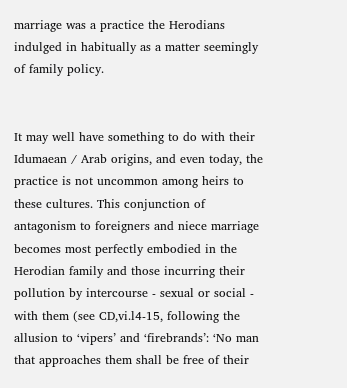marriage was a practice the Herodians indulged in habitually as a matter seemingly of family policy.


It may well have something to do with their Idumaean / Arab origins, and even today, the practice is not uncommon among heirs to these cultures. This conjunction of antagonism to foreigners and niece marriage becomes most perfectly embodied in the Herodian family and those incurring their pollution by intercourse - sexual or social - with them (see CD,vi.l4-15, following the allusion to ‘vipers’ and ‘firebrands’: ‘No man that approaches them shall be free of their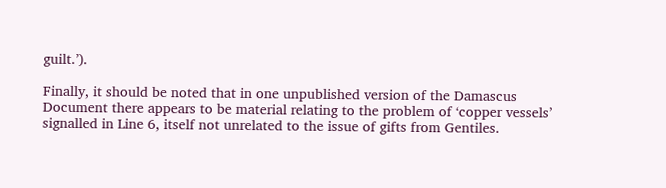guilt.’).

Finally, it should be noted that in one unpublished version of the Damascus Document there appears to be material relating to the problem of ‘copper vessels’ signalled in Line 6, itself not unrelated to the issue of gifts from Gentiles.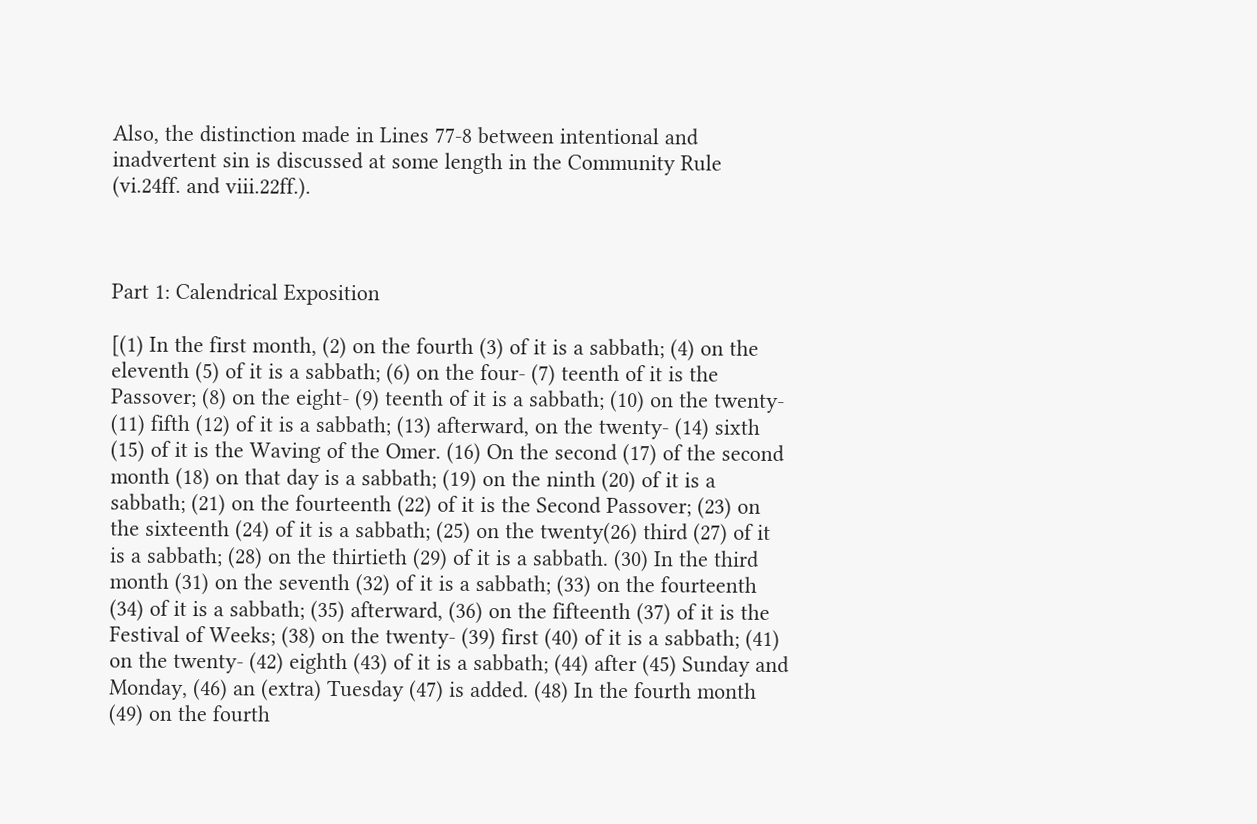Also, the distinction made in Lines 77-8 between intentional and inadvertent sin is discussed at some length in the Community Rule (vi.24ff. and viii.22ff.).



Part 1: Calendrical Exposition

[(1) In the first month, (2) on the fourth (3) of it is a sabbath; (4) on the eleventh (5) of it is a sabbath; (6) on the four- (7) teenth of it is the Passover; (8) on the eight- (9) teenth of it is a sabbath; (10) on the twenty- (11) fifth (12) of it is a sabbath; (13) afterward, on the twenty- (14) sixth (15) of it is the Waving of the Omer. (16) On the second (17) of the second month (18) on that day is a sabbath; (19) on the ninth (20) of it is a sabbath; (21) on the fourteenth (22) of it is the Second Passover; (23) on the sixteenth (24) of it is a sabbath; (25) on the twenty(26) third (27) of it is a sabbath; (28) on the thirtieth (29) of it is a sabbath. (30) In the third month (31) on the seventh (32) of it is a sabbath; (33) on the fourteenth (34) of it is a sabbath; (35) afterward, (36) on the fifteenth (37) of it is the Festival of Weeks; (38) on the twenty- (39) first (40) of it is a sabbath; (41) on the twenty- (42) eighth (43) of it is a sabbath; (44) after (45) Sunday and Monday, (46) an (extra) Tuesday (47) is added. (48) In the fourth month (49) on the fourth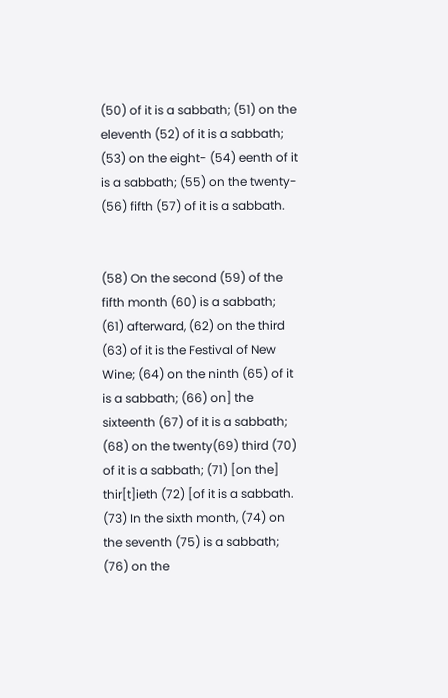(50) of it is a sabbath; (51) on the eleventh (52) of it is a sabbath; (53) on the eight- (54) eenth of it is a sabbath; (55) on the twenty- (56) fifth (57) of it is a sabbath.


(58) On the second (59) of the fifth month (60) is a sabbath; (61) afterward, (62) on the third (63) of it is the Festival of New Wine; (64) on the ninth (65) of it is a sabbath; (66) on] the sixteenth (67) of it is a sabbath; (68) on the twenty(69) third (70) of it is a sabbath; (71) [on the] thir[t]ieth (72) [of it is a sabbath. (73) In the sixth month, (74) on the seventh (75) is a sabbath; (76) on the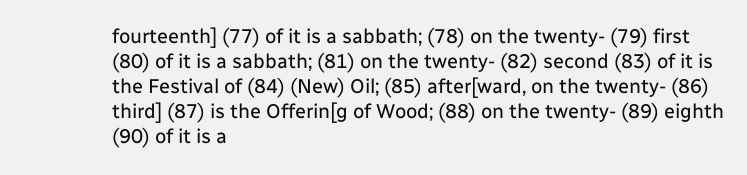fourteenth] (77) of it is a sabbath; (78) on the twenty- (79) first (80) of it is a sabbath; (81) on the twenty- (82) second (83) of it is the Festival of (84) (New) Oil; (85) after[ward, on the twenty- (86) third] (87) is the Offerin[g of Wood; (88) on the twenty- (89) eighth (90) of it is a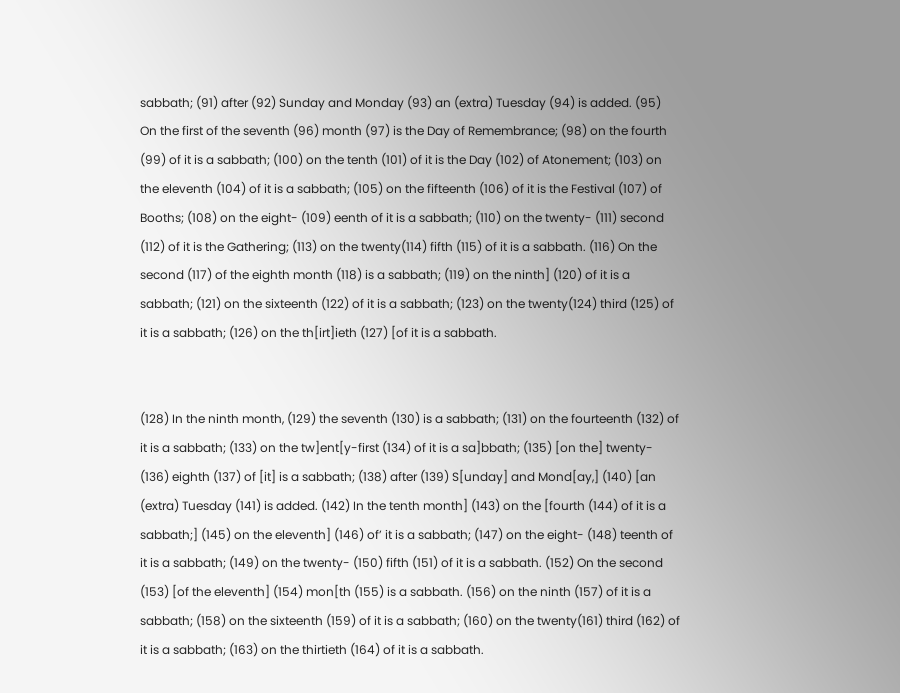sabbath; (91) after (92) Sunday and Monday (93) an (extra) Tuesday (94) is added. (95) On the first of the seventh (96) month (97) is the Day of Remembrance; (98) on the fourth (99) of it is a sabbath; (100) on the tenth (101) of it is the Day (102) of Atonement; (103) on the eleventh (104) of it is a sabbath; (105) on the fifteenth (106) of it is the Festival (107) of Booths; (108) on the eight- (109) eenth of it is a sabbath; (110) on the twenty- (111) second (112) of it is the Gathering; (113) on the twenty(114) fifth (115) of it is a sabbath. (116) On the second (117) of the eighth month (118) is a sabbath; (119) on the ninth] (120) of it is a sabbath; (121) on the sixteenth (122) of it is a sabbath; (123) on the twenty(124) third (125) of it is a sabbath; (126) on the th[irt]ieth (127) [of it is a sabbath.


(128) In the ninth month, (129) the seventh (130) is a sabbath; (131) on the fourteenth (132) of it is a sabbath; (133) on the tw]ent[y-first (134) of it is a sa]bbath; (135) [on the] twenty- (136) eighth (137) of [it] is a sabbath; (138) after (139) S[unday] and Mond[ay,] (140) [an (extra) Tuesday (141) is added. (142) In the tenth month] (143) on the [fourth (144) of it is a sabbath;] (145) on the eleventh] (146) of’ it is a sabbath; (147) on the eight- (148) teenth of it is a sabbath; (149) on the twenty- (150) fifth (151) of it is a sabbath. (152) On the second (153) [of the eleventh] (154) mon[th (155) is a sabbath. (156) on the ninth (157) of it is a sabbath; (158) on the sixteenth (159) of it is a sabbath; (160) on the twenty(161) third (162) of it is a sabbath; (163) on the thirtieth (164) of it is a sabbath.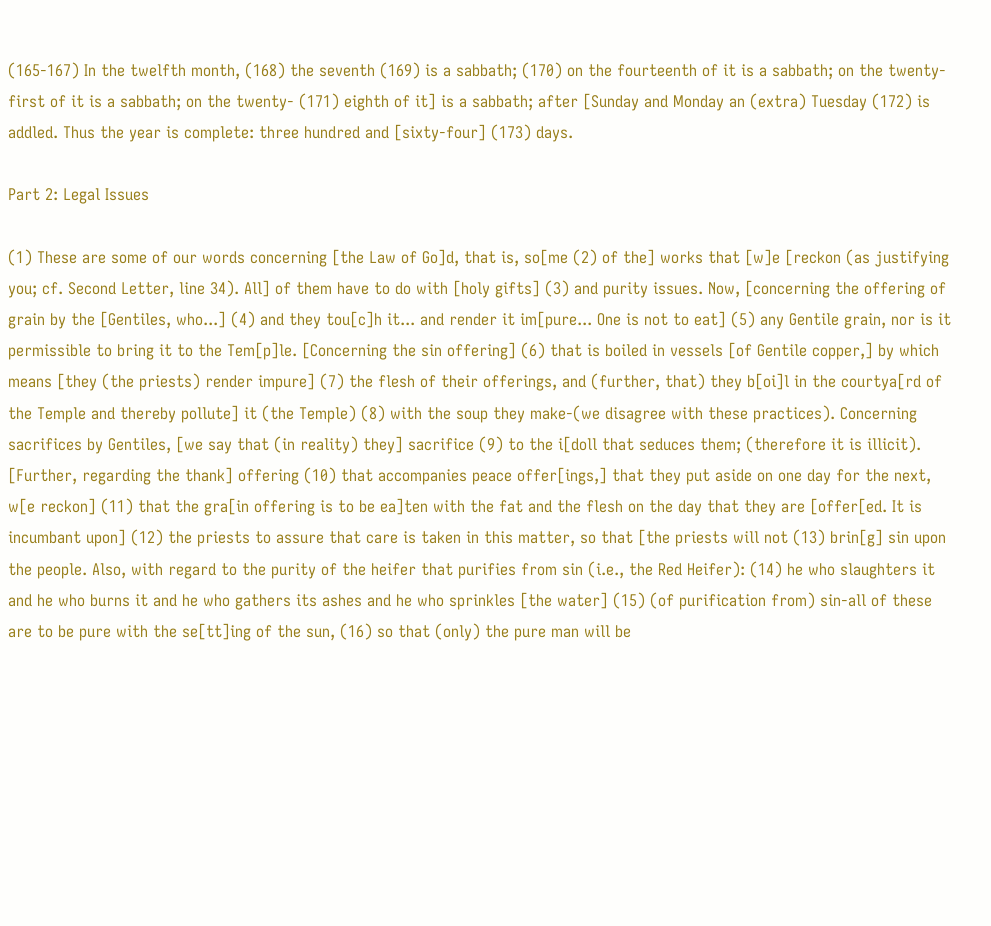(165-167) In the twelfth month, (168) the seventh (169) is a sabbath; (170) on the fourteenth of it is a sabbath; on the twenty-first of it is a sabbath; on the twenty- (171) eighth of it] is a sabbath; after [Sunday and Monday an (extra) Tuesday (172) is addled. Thus the year is complete: three hundred and [sixty-four] (173) days.

Part 2: Legal Issues

(1) These are some of our words concerning [the Law of Go]d, that is, so[me (2) of the] works that [w]e [reckon (as justifying you; cf. Second Letter, line 34). All] of them have to do with [holy gifts] (3) and purity issues. Now, [concerning the offering of grain by the [Gentiles, who...] (4) and they tou[c]h it... and render it im[pure... One is not to eat] (5) any Gentile grain, nor is it permissible to bring it to the Tem[p]le. [Concerning the sin offering] (6) that is boiled in vessels [of Gentile copper,] by which means [they (the priests) render impure] (7) the flesh of their offerings, and (further, that) they b[oi]l in the courtya[rd of the Temple and thereby pollute] it (the Temple) (8) with the soup they make-(we disagree with these practices). Concerning sacrifices by Gentiles, [we say that (in reality) they] sacrifice (9) to the i[doll that seduces them; (therefore it is illicit). [Further, regarding the thank] offering (10) that accompanies peace offer[ings,] that they put aside on one day for the next, w[e reckon] (11) that the gra[in offering is to be ea]ten with the fat and the flesh on the day that they are [offer[ed. It is incumbant upon] (12) the priests to assure that care is taken in this matter, so that [the priests will not (13) brin[g] sin upon the people. Also, with regard to the purity of the heifer that purifies from sin (i.e., the Red Heifer): (14) he who slaughters it and he who burns it and he who gathers its ashes and he who sprinkles [the water] (15) (of purification from) sin-all of these are to be pure with the se[tt]ing of the sun, (16) so that (only) the pure man will be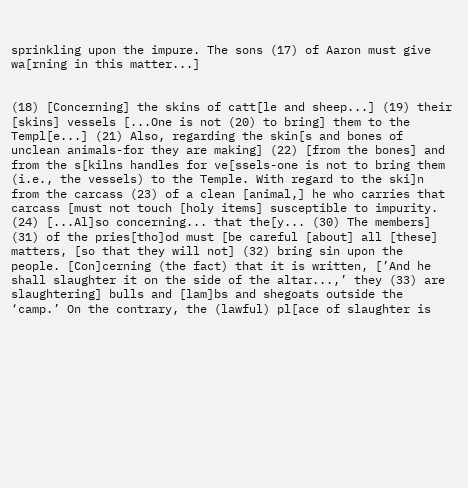sprinkling upon the impure. The sons (17) of Aaron must give wa[rning in this matter...]


(18) [Concerning] the skins of catt[le and sheep...] (19) their [skins] vessels [...One is not (20) to bring] them to the Templ[e...] (21) Also, regarding the skin[s and bones of unclean animals-for they are making] (22) [from the bones] and from the s[kilns handles for ve[ssels-one is not to bring them (i.e., the vessels) to the Temple. With regard to the ski]n from the carcass (23) of a clean [animal,] he who carries that carcass [must not touch [holy items] susceptible to impurity. (24) [...Al]so concerning... that the[y... (30) The members] (31) of the pries[tho]od must [be careful [about] all [these] matters, [so that they will not] (32) bring sin upon the people. [Con]cerning (the fact) that it is written, [’And he shall slaughter it on the side of the altar...,’ they (33) are slaughtering] bulls and [lam]bs and shegoats outside the ‘camp.’ On the contrary, the (lawful) pl[ace of slaughter is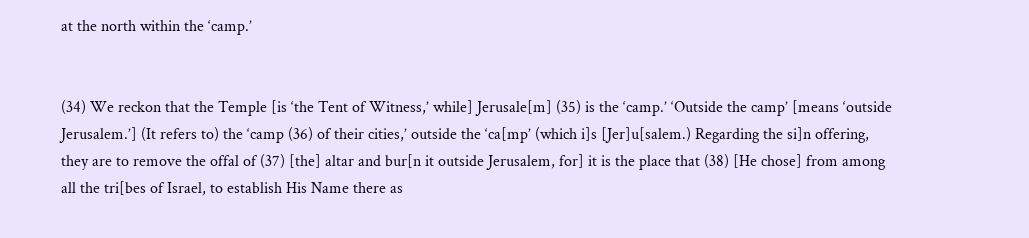at the north within the ‘camp.’


(34) We reckon that the Temple [is ‘the Tent of Witness,’ while] Jerusale[m] (35) is the ‘camp.’ ‘Outside the camp’ [means ‘outside Jerusalem.’] (It refers to) the ‘camp (36) of their cities,’ outside the ‘ca[mp’ (which i]s [Jer]u[salem.) Regarding the si]n offering, they are to remove the offal of (37) [the] altar and bur[n it outside Jerusalem, for] it is the place that (38) [He chose] from among all the tri[bes of Israel, to establish His Name there as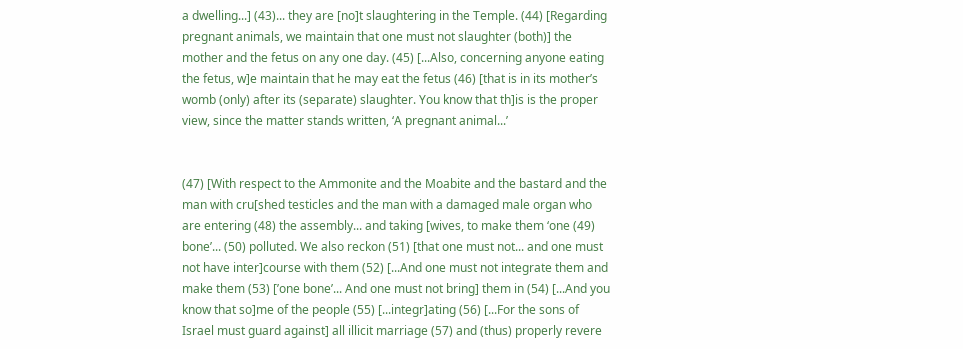a dwelling...] (43)... they are [no]t slaughtering in the Temple. (44) [Regarding pregnant animals, we maintain that one must not slaughter (both)] the mother and the fetus on any one day. (45) [...Also, concerning anyone eating the fetus, w]e maintain that he may eat the fetus (46) [that is in its mother’s womb (only) after its (separate) slaughter. You know that th]is is the proper view, since the matter stands written, ‘A pregnant animal...’


(47) [With respect to the Ammonite and the Moabite and the bastard and the man with cru[shed testicles and the man with a damaged male organ who are entering (48) the assembly... and taking [wives, to make them ‘one (49) bone’... (50) polluted. We also reckon (51) [that one must not... and one must not have inter]course with them (52) [...And one must not integrate them and make them (53) [’one bone’... And one must not bring] them in (54) [...And you know that so]me of the people (55) [...integr]ating (56) [...For the sons of Israel must guard against] all illicit marriage (57) and (thus) properly revere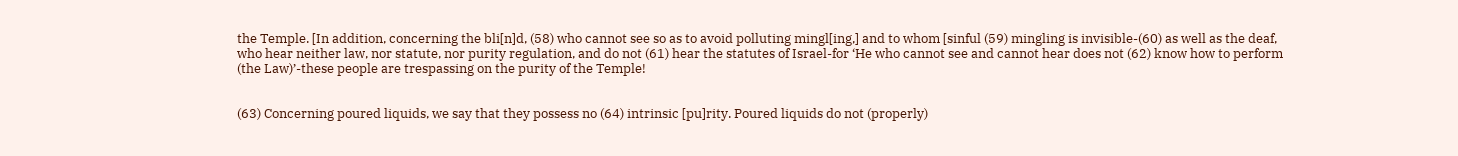the Temple. [In addition, concerning the bli[n]d, (58) who cannot see so as to avoid polluting mingl[ing,] and to whom [sinful (59) mingling is invisible-(60) as well as the deaf, who hear neither law, nor statute, nor purity regulation, and do not (61) hear the statutes of Israel-for ‘He who cannot see and cannot hear does not (62) know how to perform (the Law)’-these people are trespassing on the purity of the Temple!


(63) Concerning poured liquids, we say that they possess no (64) intrinsic [pu]rity. Poured liquids do not (properly)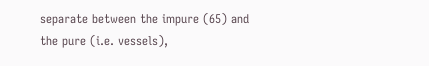separate between the impure (65) and the pure (i.e. vessels),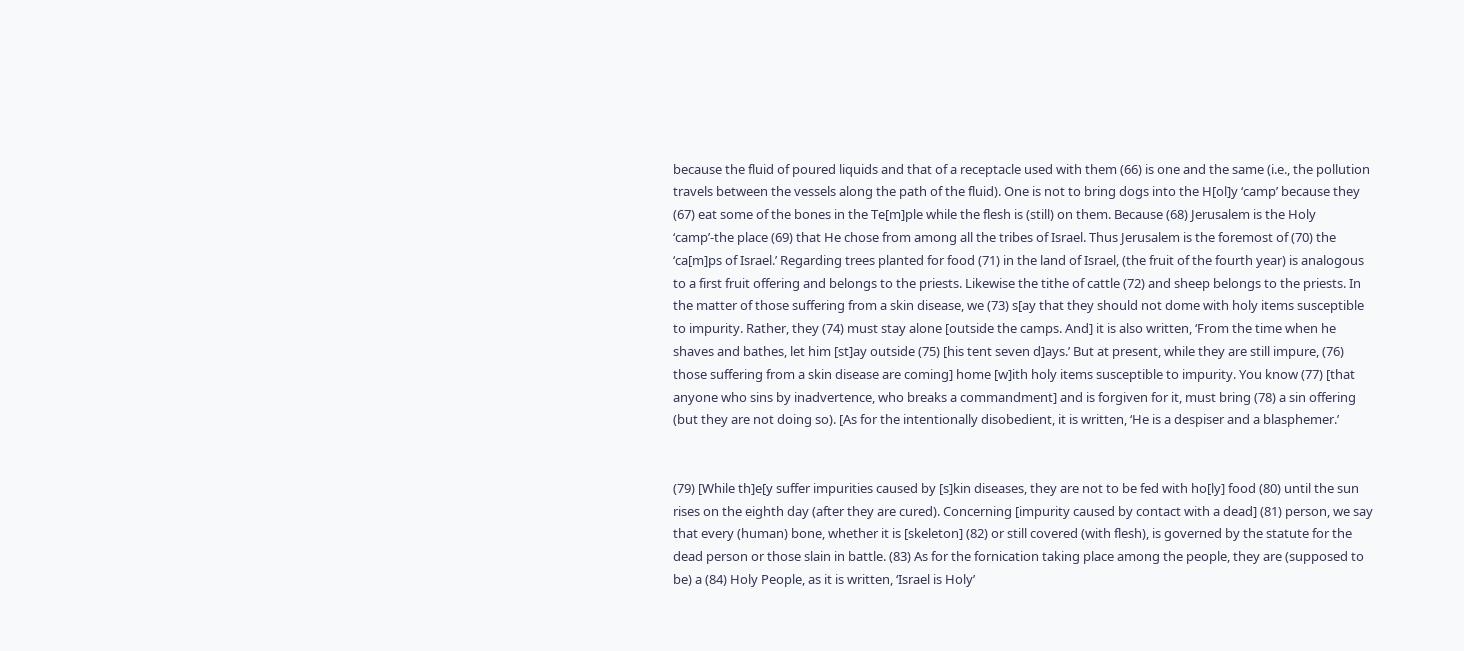because the fluid of poured liquids and that of a receptacle used with them (66) is one and the same (i.e., the pollution travels between the vessels along the path of the fluid). One is not to bring dogs into the H[ol]y ‘camp’ because they (67) eat some of the bones in the Te[m]ple while the flesh is (still) on them. Because (68) Jerusalem is the Holy ‘camp’-the place (69) that He chose from among all the tribes of Israel. Thus Jerusalem is the foremost of (70) the ‘ca[m]ps of Israel.’ Regarding trees planted for food (71) in the land of Israel, (the fruit of the fourth year) is analogous to a first fruit offering and belongs to the priests. Likewise the tithe of cattle (72) and sheep belongs to the priests. In the matter of those suffering from a skin disease, we (73) s[ay that they should not dome with holy items susceptible to impurity. Rather, they (74) must stay alone [outside the camps. And] it is also written, ‘From the time when he shaves and bathes, let him [st]ay outside (75) [his tent seven d]ays.’ But at present, while they are still impure, (76) those suffering from a skin disease are coming] home [w]ith holy items susceptible to impurity. You know (77) [that anyone who sins by inadvertence, who breaks a commandment] and is forgiven for it, must bring (78) a sin offering (but they are not doing so). [As for the intentionally disobedient, it is written, ‘He is a despiser and a blasphemer.’


(79) [While th]e[y suffer impurities caused by [s]kin diseases, they are not to be fed with ho[ly] food (80) until the sun rises on the eighth day (after they are cured). Concerning [impurity caused by contact with a dead] (81) person, we say that every (human) bone, whether it is [skeleton] (82) or still covered (with flesh), is governed by the statute for the dead person or those slain in battle. (83) As for the fornication taking place among the people, they are (supposed to be) a (84) Holy People, as it is written, ‘Israel is Holy’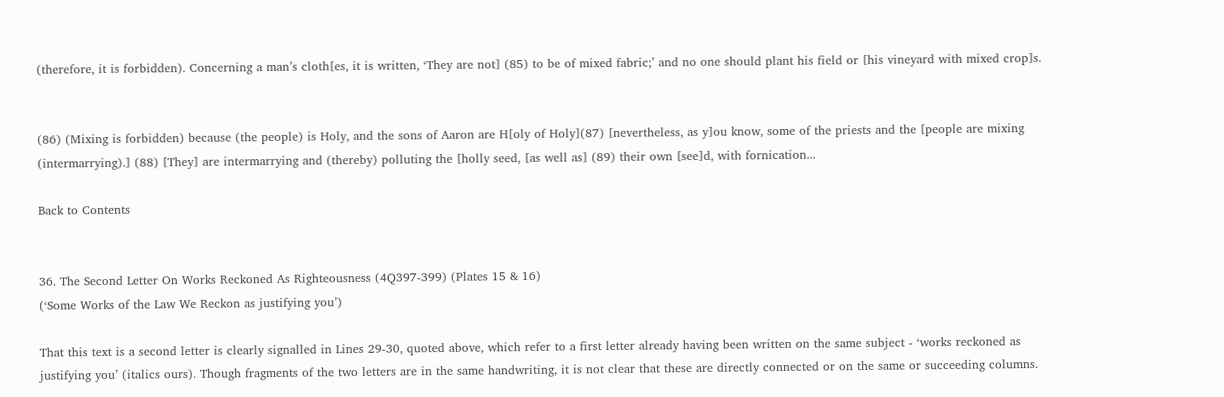(therefore, it is forbidden). Concerning a man’s cloth[es, it is written, ‘They are not] (85) to be of mixed fabric;’ and no one should plant his field or [his vineyard with mixed crop]s.


(86) (Mixing is forbidden) because (the people) is Holy, and the sons of Aaron are H[oly of Holy](87) [nevertheless, as y]ou know, some of the priests and the [people are mixing (intermarrying).] (88) [They] are intermarrying and (thereby) polluting the [holly seed, [as well as] (89) their own [see]d, with fornication...

Back to Contents


36. The Second Letter On Works Reckoned As Righteousness (4Q397-399) (Plates 15 & 16)
(‘Some Works of the Law We Reckon as justifying you’)

That this text is a second letter is clearly signalled in Lines 29-30, quoted above, which refer to a first letter already having been written on the same subject - ‘works reckoned as justifying you’ (italics ours). Though fragments of the two letters are in the same handwriting, it is not clear that these are directly connected or on the same or succeeding columns.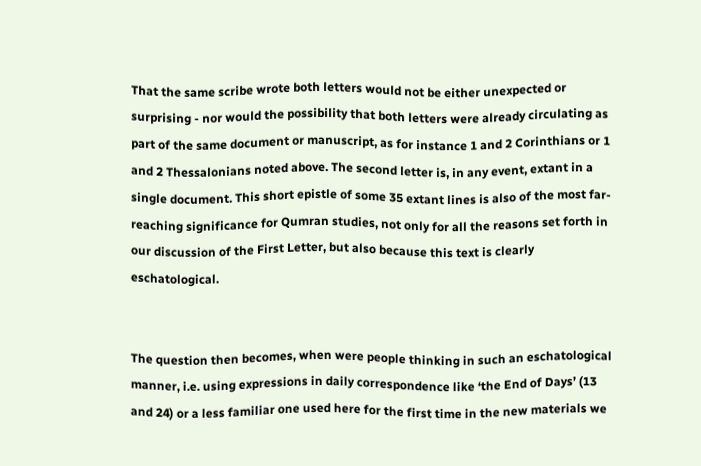That the same scribe wrote both letters would not be either unexpected or surprising - nor would the possibility that both letters were already circulating as part of the same document or manuscript, as for instance 1 and 2 Corinthians or 1 and 2 Thessalonians noted above. The second letter is, in any event, extant in a single document. This short epistle of some 35 extant lines is also of the most far-reaching significance for Qumran studies, not only for all the reasons set forth in our discussion of the First Letter, but also because this text is clearly eschatological.


The question then becomes, when were people thinking in such an eschatological manner, i.e. using expressions in daily correspondence like ‘the End of Days’ (13 and 24) or a less familiar one used here for the first time in the new materials we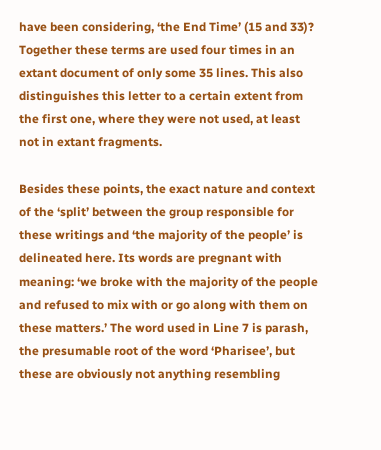have been considering, ‘the End Time’ (15 and 33)? Together these terms are used four times in an extant document of only some 35 lines. This also distinguishes this letter to a certain extent from the first one, where they were not used, at least not in extant fragments.

Besides these points, the exact nature and context of the ‘split’ between the group responsible for these writings and ‘the majority of the people’ is delineated here. Its words are pregnant with meaning: ‘we broke with the majority of the people and refused to mix with or go along with them on these matters.’ The word used in Line 7 is parash, the presumable root of the word ‘Pharisee’, but these are obviously not anything resembling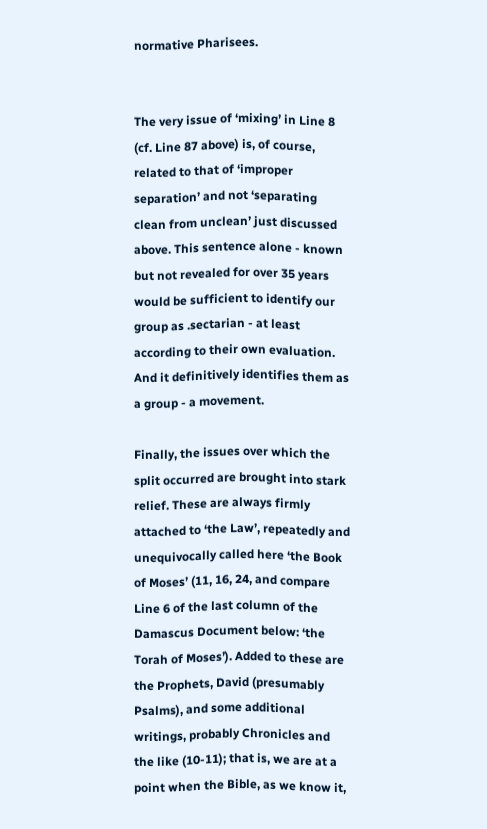normative Pharisees.


The very issue of ‘mixing’ in Line 8 (cf. Line 87 above) is, of course, related to that of ‘improper separation’ and not ‘separating clean from unclean’ just discussed above. This sentence alone - known but not revealed for over 35 years would be sufficient to identify our group as .sectarian - at least according to their own evaluation. And it definitively identifies them as a group - a movement.

Finally, the issues over which the split occurred are brought into stark relief. These are always firmly attached to ‘the Law’, repeatedly and unequivocally called here ‘the Book of Moses’ (11, 16, 24, and compare Line 6 of the last column of the Damascus Document below: ‘the Torah of Moses’). Added to these are the Prophets, David (presumably Psalms), and some additional writings, probably Chronicles and the like (10-11); that is, we are at a point when the Bible, as we know it,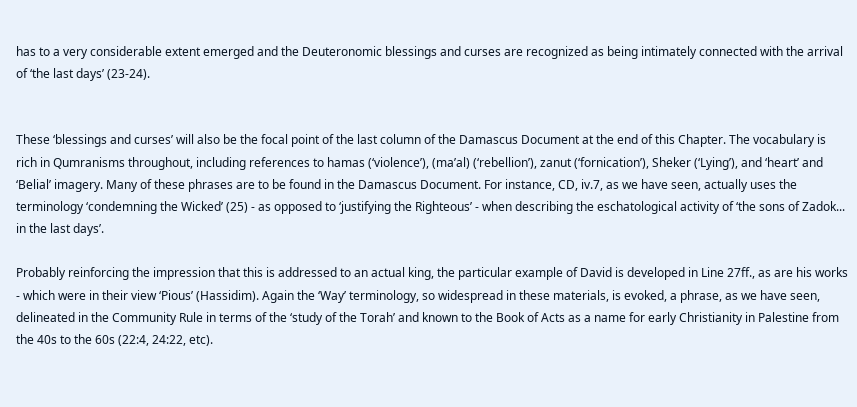has to a very considerable extent emerged and the Deuteronomic blessings and curses are recognized as being intimately connected with the arrival of ‘the last days’ (23-24).


These ‘blessings and curses’ will also be the focal point of the last column of the Damascus Document at the end of this Chapter. The vocabulary is rich in Qumranisms throughout, including references to hamas (‘violence’), (ma’al) (‘rebellion’), zanut (‘fornication’), Sheker (‘Lying’), and ‘heart’ and ‘Belial’ imagery. Many of these phrases are to be found in the Damascus Document. For instance, CD, iv.7, as we have seen, actually uses the terminology ‘condemning the Wicked’ (25) - as opposed to ‘justifying the Righteous’ - when describing the eschatological activity of ‘the sons of Zadok... in the last days’.

Probably reinforcing the impression that this is addressed to an actual king, the particular example of David is developed in Line 27ff., as are his works - which were in their view ‘Pious’ (Hassidim). Again the ‘Way’ terminology, so widespread in these materials, is evoked, a phrase, as we have seen, delineated in the Community Rule in terms of the ‘study of the Torah’ and known to the Book of Acts as a name for early Christianity in Palestine from the 40s to the 60s (22:4, 24:22, etc).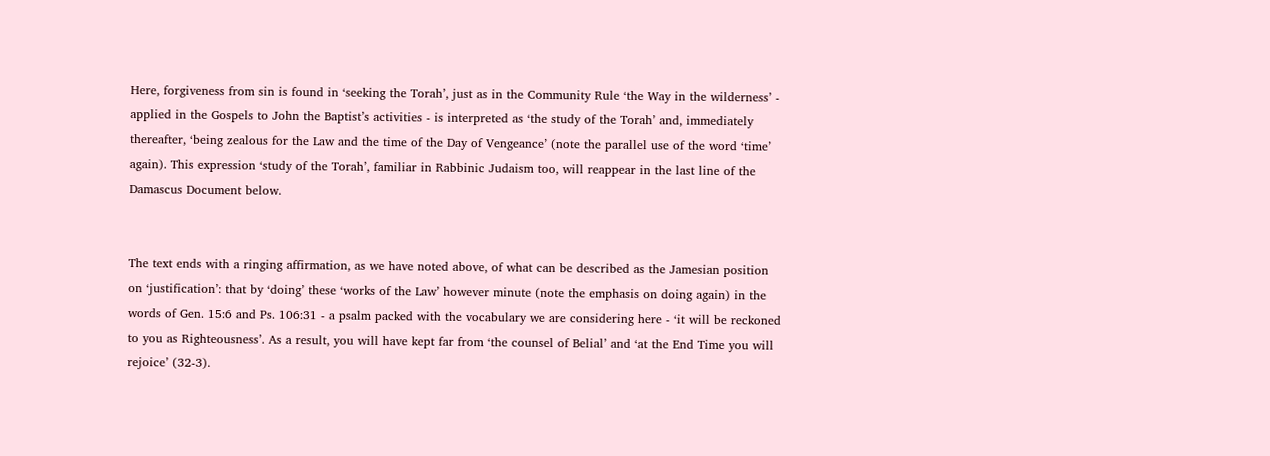Here, forgiveness from sin is found in ‘seeking the Torah’, just as in the Community Rule ‘the Way in the wilderness’ - applied in the Gospels to John the Baptist’s activities - is interpreted as ‘the study of the Torah’ and, immediately thereafter, ‘being zealous for the Law and the time of the Day of Vengeance’ (note the parallel use of the word ‘time’ again). This expression ‘study of the Torah’, familiar in Rabbinic Judaism too, will reappear in the last line of the Damascus Document below.


The text ends with a ringing affirmation, as we have noted above, of what can be described as the Jamesian position on ‘justification’: that by ‘doing’ these ‘works of the Law’ however minute (note the emphasis on doing again) in the words of Gen. 15:6 and Ps. 106:31 - a psalm packed with the vocabulary we are considering here - ‘it will be reckoned to you as Righteousness’. As a result, you will have kept far from ‘the counsel of Belial’ and ‘at the End Time you will rejoice’ (32-3).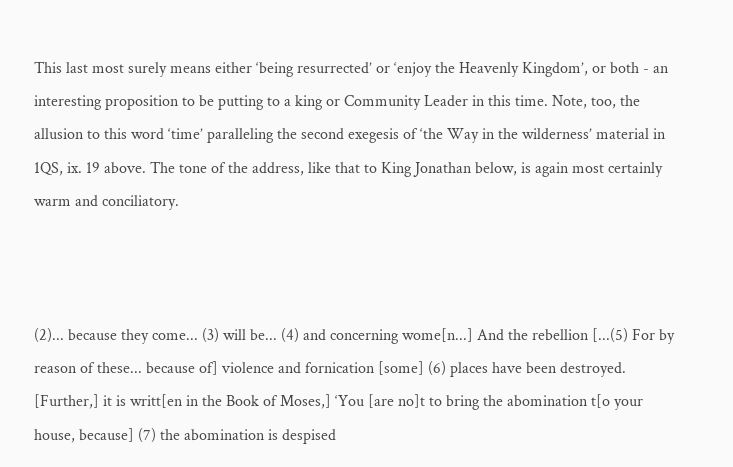This last most surely means either ‘being resurrected’ or ‘enjoy the Heavenly Kingdom’, or both - an interesting proposition to be putting to a king or Community Leader in this time. Note, too, the allusion to this word ‘time’ paralleling the second exegesis of ‘the Way in the wilderness’ material in 1QS, ix. 19 above. The tone of the address, like that to King Jonathan below, is again most certainly warm and conciliatory.



(2)... because they come... (3) will be... (4) and concerning wome[n...] And the rebellion [...(5) For by reason of these... because of] violence and fornication [some] (6) places have been destroyed. [Further,] it is writt[en in the Book of Moses,] ‘You [are no]t to bring the abomination t[o your house, because] (7) the abomination is despised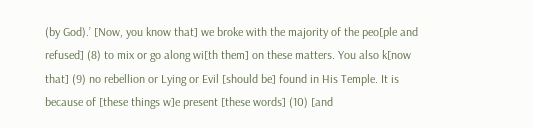(by God).’ [Now, you know that] we broke with the majority of the peo[ple and refused] (8) to mix or go along wi[th them] on these matters. You also k[now that] (9) no rebellion or Lying or Evil [should be] found in His Temple. It is because of [these things w]e present [these words] (10) [and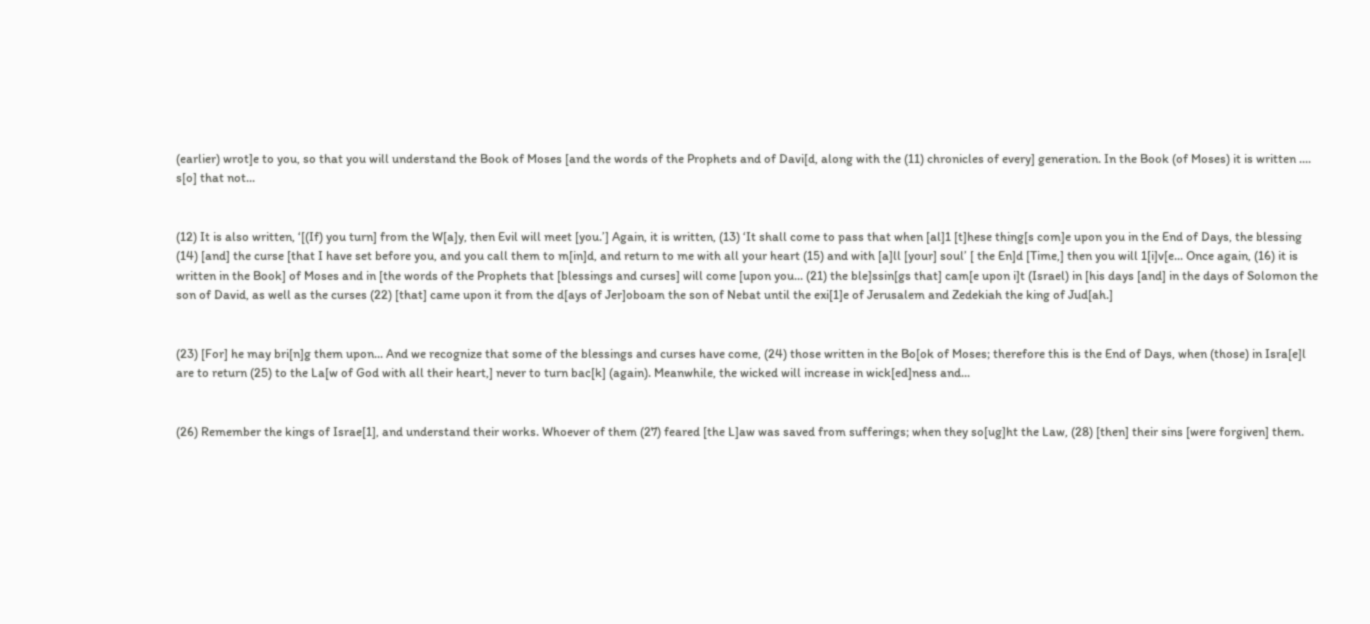(earlier) wrot]e to you, so that you will understand the Book of Moses [and the words of the Prophets and of Davi[d, along with the (11) chronicles of every] generation. In the Book (of Moses) it is written .... s[o] that not...


(12) It is also written, ‘[(If) you turn] from the W[a]y, then Evil will meet [you.’] Again, it is written, (13) ‘It shall come to pass that when [al]1 [t]hese thing[s com]e upon you in the End of Days, the blessing (14) [and] the curse [that I have set before you, and you call them to m[in]d, and return to me with all your heart (15) and with [a]ll [your] soul’ [ the En]d [Time,] then you will 1[i]v[e... Once again, (16) it is written in the Book] of Moses and in [the words of the Prophets that [blessings and curses] will come [upon you... (21) the ble]ssin[gs that] cam[e upon i]t (Israel) in [his days [and] in the days of Solomon the son of David, as well as the curses (22) [that] came upon it from the d[ays of Jer]oboam the son of Nebat until the exi[1]e of Jerusalem and Zedekiah the king of Jud[ah.]


(23) [For] he may bri[n]g them upon... And we recognize that some of the blessings and curses have come, (24) those written in the Bo[ok of Moses; therefore this is the End of Days, when (those) in Isra[e]l are to return (25) to the La[w of God with all their heart,] never to turn bac[k] (again). Meanwhile, the wicked will increase in wick[ed]ness and...


(26) Remember the kings of Israe[1], and understand their works. Whoever of them (27) feared [the L]aw was saved from sufferings; when they so[ug]ht the Law, (28) [then] their sins [were forgiven] them.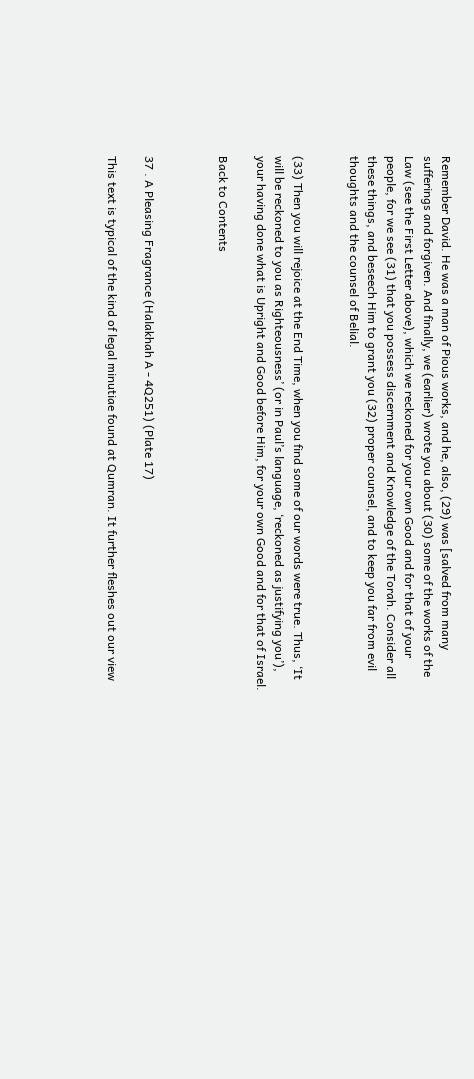Remember David. He was a man of Pious works, and he, also, (29) was [salved from many sufferings and forgiven. And finally, we (earlier) wrote you about (30) some of the works of the Law (see the First Letter above), which we reckoned for your own Good and for that of your people, for we see (31) that you possess discernment and Knowledge of the Torah. Consider all these things, and beseech Him to grant you (32) proper counsel, and to keep you far from evil thoughts and the counsel of Belial.


(33) Then you will rejoice at the End Time, when you find some of our words were true. Thus, ‘It will be reckoned to you as Righteousness’ (or in Paul’s language, ‘reckoned as justifying you’), your having done what is Upright and Good before Him, for your own Good and for that of Israel.

Back to Contents



37 . A Pleasing Fragrance (Halakhah A - 4Q251) (Plate 17)

This text is typical of the kind of legal minutiae found at Qumran. It further fleshes out our view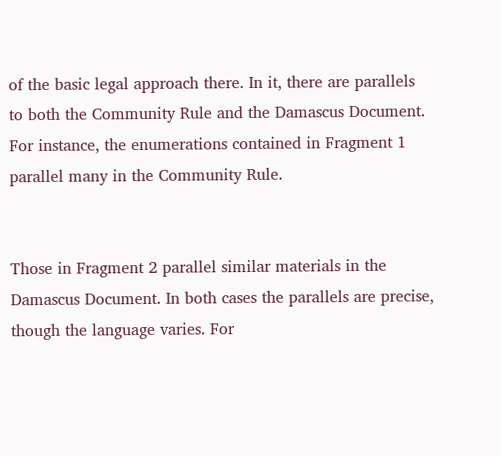of the basic legal approach there. In it, there are parallels to both the Community Rule and the Damascus Document. For instance, the enumerations contained in Fragment 1 parallel many in the Community Rule.


Those in Fragment 2 parallel similar materials in the Damascus Document. In both cases the parallels are precise, though the language varies. For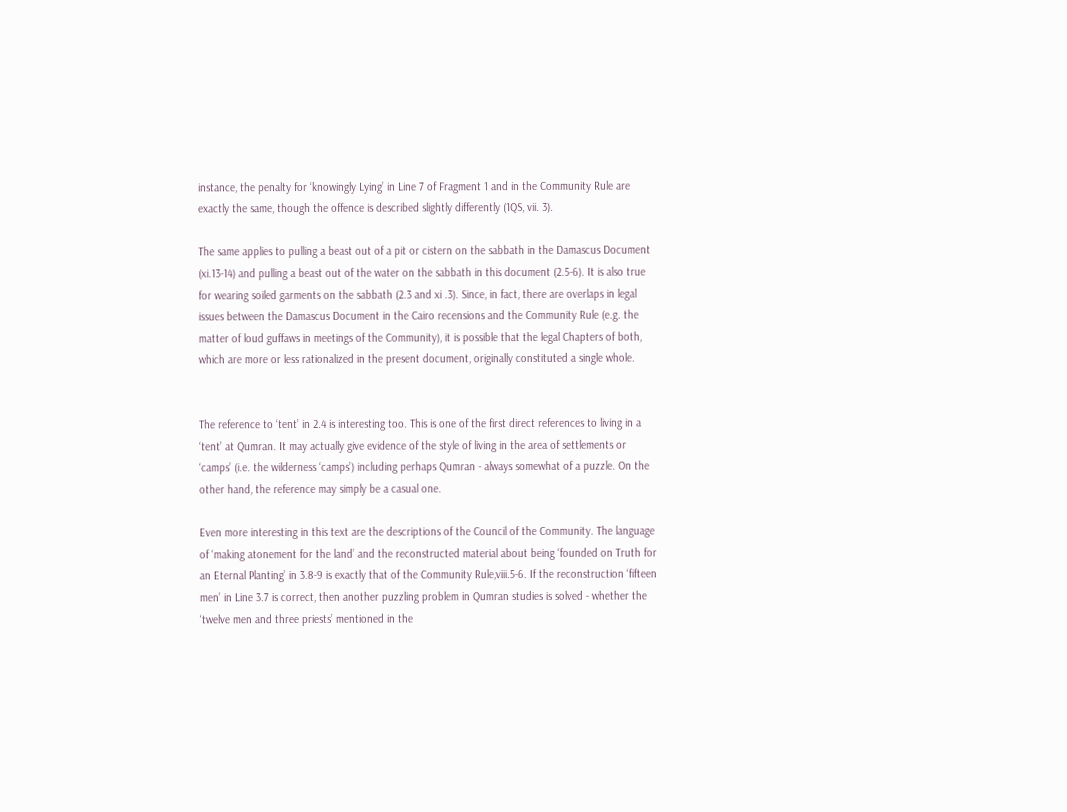instance, the penalty for ‘knowingly Lying’ in Line 7 of Fragment 1 and in the Community Rule are exactly the same, though the offence is described slightly differently (1QS, vii. 3).

The same applies to pulling a beast out of a pit or cistern on the sabbath in the Damascus Document (xi.13-14) and pulling a beast out of the water on the sabbath in this document (2.5-6). It is also true for wearing soiled garments on the sabbath (2.3 and xi .3). Since, in fact, there are overlaps in legal issues between the Damascus Document in the Cairo recensions and the Community Rule (e.g. the matter of loud guffaws in meetings of the Community), it is possible that the legal Chapters of both, which are more or less rationalized in the present document, originally constituted a single whole.


The reference to ‘tent’ in 2.4 is interesting too. This is one of the first direct references to living in a ‘tent’ at Qumran. It may actually give evidence of the style of living in the area of settlements or ‘camps’ (i.e. the wilderness ‘camps’) including perhaps Qumran - always somewhat of a puzzle. On the other hand, the reference may simply be a casual one.

Even more interesting in this text are the descriptions of the Council of the Community. The language of ‘making atonement for the land’ and the reconstructed material about being ‘founded on Truth for an Eternal Planting’ in 3.8-9 is exactly that of the Community Rule,viii.5-6. If the reconstruction ‘fifteen men’ in Line 3.7 is correct, then another puzzling problem in Qumran studies is solved - whether the ‘twelve men and three priests’ mentioned in the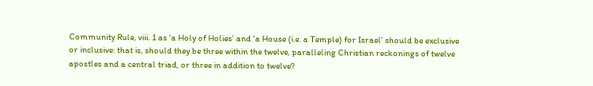Community Rule, viii. 1 as ‘a Holy of Holies’ and ‘a House (i.e. a Temple) for Israel’ should be exclusive or inclusive: that is, should they be three within the twelve, paralleling Christian reckonings of twelve apostles and a central triad, or three in addition to twelve?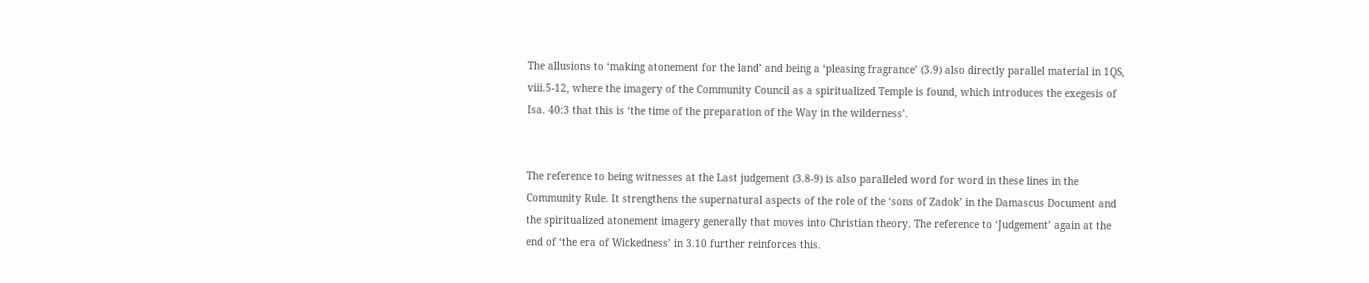The allusions to ‘making atonement for the land’ and being a ‘pleasing fragrance’ (3.9) also directly parallel material in 1QS, viii.5-12, where the imagery of the Community Council as a spiritualized Temple is found, which introduces the exegesis of Isa. 40:3 that this is ‘the time of the preparation of the Way in the wilderness’.


The reference to being witnesses at the Last judgement (3.8-9) is also paralleled word for word in these lines in the Community Rule. It strengthens the supernatural aspects of the role of the ‘sons of Zadok’ in the Damascus Document and the spiritualized atonement imagery generally that moves into Christian theory. The reference to ‘Judgement’ again at the end of ‘the era of Wickedness’ in 3.10 further reinforces this.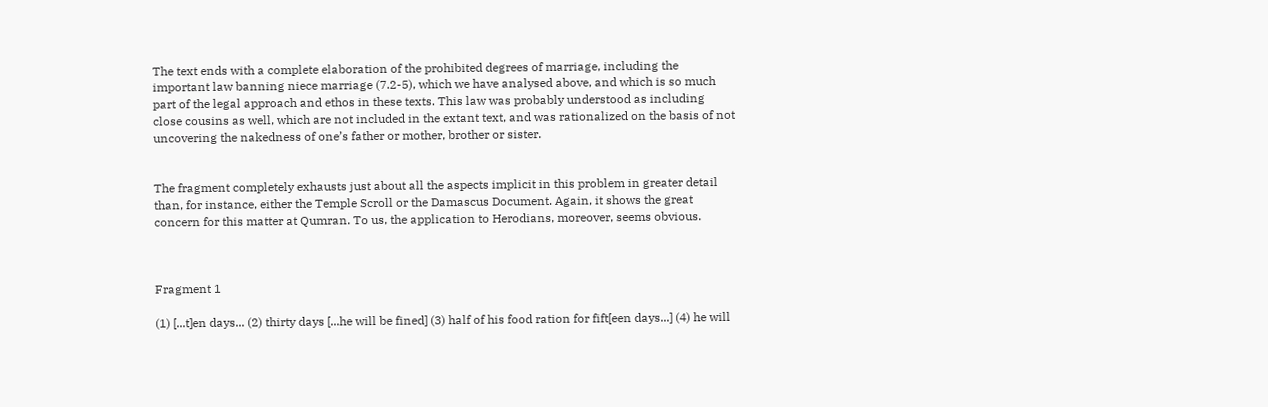The text ends with a complete elaboration of the prohibited degrees of marriage, including the important law banning niece marriage (7.2-5), which we have analysed above, and which is so much part of the legal approach and ethos in these texts. This law was probably understood as including close cousins as well, which are not included in the extant text, and was rationalized on the basis of not uncovering the nakedness of one’s father or mother, brother or sister.


The fragment completely exhausts just about all the aspects implicit in this problem in greater detail than, for instance, either the Temple Scroll or the Damascus Document. Again, it shows the great concern for this matter at Qumran. To us, the application to Herodians, moreover, seems obvious.



Fragment 1

(1) [...t]en days... (2) thirty days [...he will be fined] (3) half of his food ration for fift[een days...] (4) he will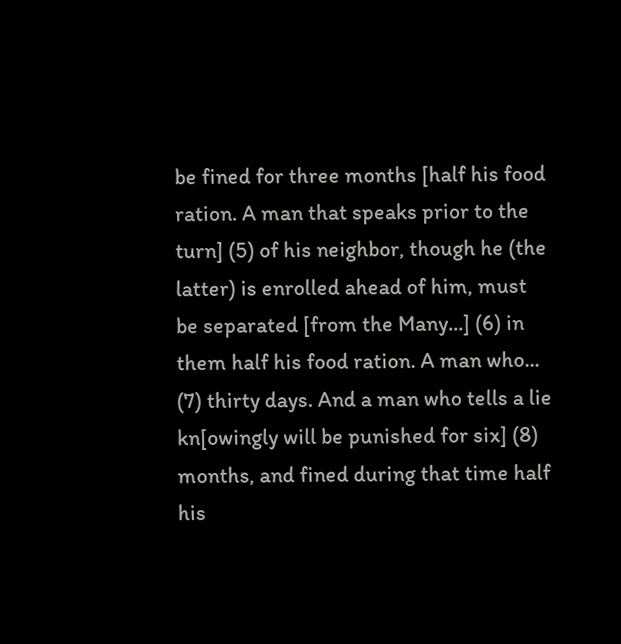be fined for three months [half his food ration. A man that speaks prior to the turn] (5) of his neighbor, though he (the latter) is enrolled ahead of him, must be separated [from the Many...] (6) in them half his food ration. A man who... (7) thirty days. And a man who tells a lie kn[owingly will be punished for six] (8) months, and fined during that time half his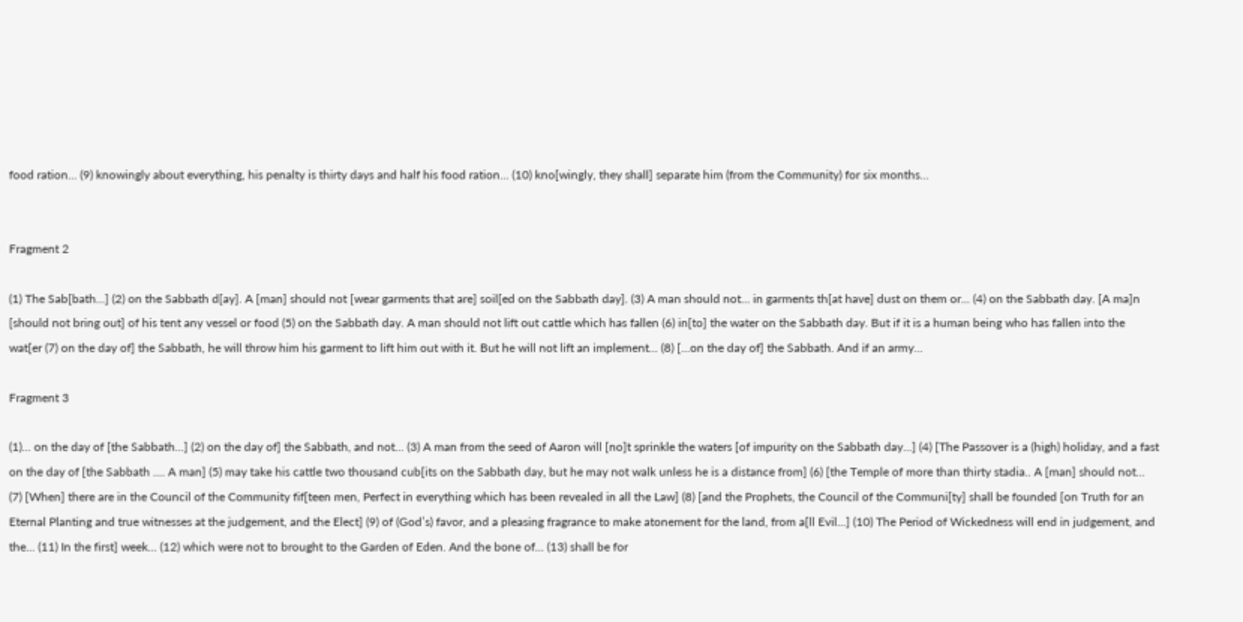food ration... (9) knowingly about everything, his penalty is thirty days and half his food ration... (10) kno[wingly, they shall] separate him (from the Community) for six months...


Fragment 2

(1) The Sab[bath...] (2) on the Sabbath d[ay]. A [man] should not [wear garments that are] soil[ed on the Sabbath day]. (3) A man should not... in garments th[at have] dust on them or... (4) on the Sabbath day. [A ma]n [should not bring out] of his tent any vessel or food (5) on the Sabbath day. A man should not lift out cattle which has fallen (6) in[to] the water on the Sabbath day. But if it is a human being who has fallen into the wat[er (7) on the day of] the Sabbath, he will throw him his garment to lift him out with it. But he will not lift an implement... (8) [...on the day of] the Sabbath. And if an army...

Fragment 3

(1)... on the day of [the Sabbath...] (2) on the day of] the Sabbath, and not... (3) A man from the seed of Aaron will [no]t sprinkle the waters [of impurity on the Sabbath day...] (4) [The Passover is a (high) holiday, and a fast on the day of [the Sabbath .... A man] (5) may take his cattle two thousand cub[its on the Sabbath day, but he may not walk unless he is a distance from] (6) [the Temple of more than thirty stadia.. A [man] should not... (7) [When] there are in the Council of the Community fif[teen men, Perfect in everything which has been revealed in all the Law] (8) [and the Prophets, the Council of the Communi[ty] shall be founded [on Truth for an Eternal Planting and true witnesses at the judgement, and the Elect] (9) of (God’s) favor, and a pleasing fragrance to make atonement for the land, from a[ll Evil...] (10) The Period of Wickedness will end in judgement, and the... (11) In the first] week... (12) which were not to brought to the Garden of Eden. And the bone of... (13) shall be for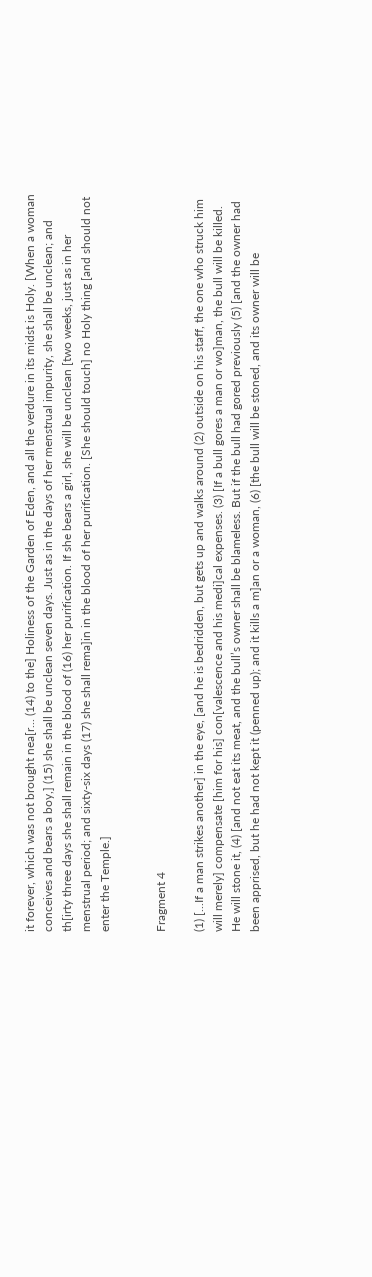it forever, which was not brought nea[r... (14) to the] Holiness of the Garden of Eden, and all the verdure in its midst is Holy. [When a woman conceives and bears a boy,] (15) she shall be unclean seven days. Just as in the days of her menstrual impurity, she shall be unclean; and th[irty three days she shall remain in the blood of (16) her purification. If she bears a girl, she will be unclean [two weeks, just as in her menstrual period; and sixty-six days (17) she shall rema]in in the blood of her purification. [She should touch] no Holy thing [and should not enter the Temple.]


Fragment 4

(1) [...If a man strikes another] in the eye, [and he is bedridden, but gets up and walks around (2) outside on his staff, the one who struck him will merely] compensate [him for his] con[valescence and his medi]cal expenses. (3) [If a bull gores a man or wo]man, the bull will be killed. He will stone it, (4) [and not eat its meat, and the bull’s owner shall be blameless. But if the bull had gored previously (5) [and the owner had been apprised, but he had not kept it (penned up); and it kills a m]an or a woman, (6) [the bull will be stoned, and its owner will be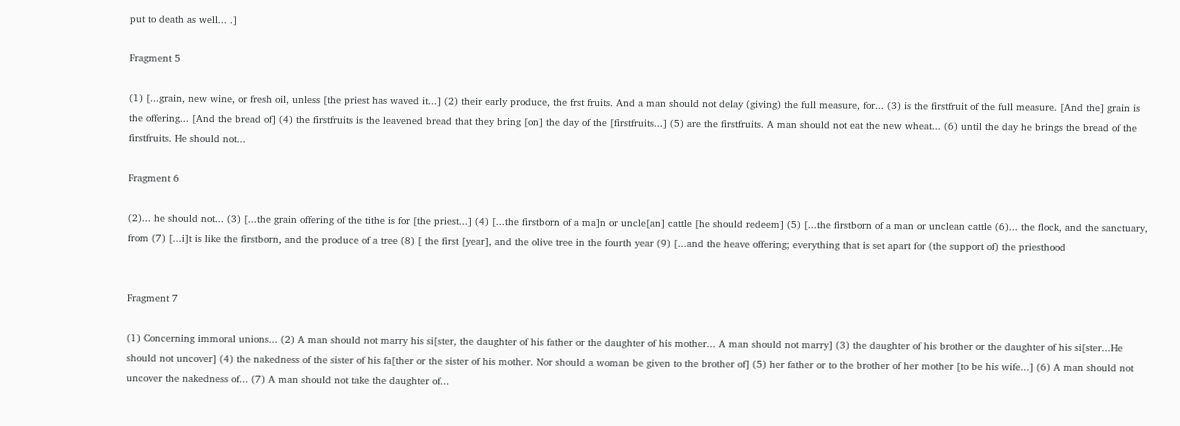put to death as well... .]

Fragment 5

(1) [...grain, new wine, or fresh oil, unless [the priest has waved it...] (2) their early produce, the frst fruits. And a man should not delay (giving) the full measure, for... (3) is the firstfruit of the full measure. [And the] grain is the offering... [And the bread of] (4) the firstfruits is the leavened bread that they bring [on] the day of the [firstfruits...] (5) are the firstfruits. A man should not eat the new wheat... (6) until the day he brings the bread of the firstfruits. He should not...

Fragment 6

(2)... he should not... (3) [...the grain offering of the tithe is for [the priest...] (4) [...the firstborn of a ma]n or uncle[an] cattle [he should redeem] (5) [...the firstborn of a man or unclean cattle (6)... the flock, and the sanctuary, from (7) [...i]t is like the firstborn, and the produce of a tree (8) [ the first [year], and the olive tree in the fourth year (9) [...and the heave offering; everything that is set apart for (the support of) the priesthood


Fragment 7

(1) Concerning immoral unions... (2) A man should not marry his si[ster, the daughter of his father or the daughter of his mother... A man should not marry] (3) the daughter of his brother or the daughter of his si[ster...He should not uncover] (4) the nakedness of the sister of his fa[ther or the sister of his mother. Nor should a woman be given to the brother of] (5) her father or to the brother of her mother [to be his wife...] (6) A man should not uncover the nakedness of... (7) A man should not take the daughter of...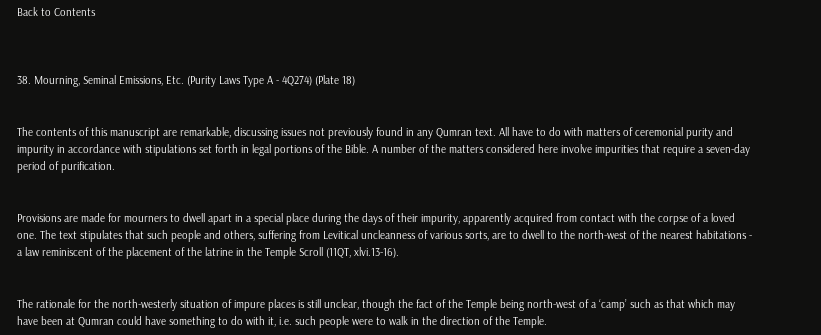Back to Contents



38. Mourning, Seminal Emissions, Etc. (Purity Laws Type A - 4Q274) (Plate 18)


The contents of this manuscript are remarkable, discussing issues not previously found in any Qumran text. All have to do with matters of ceremonial purity and impurity in accordance with stipulations set forth in legal portions of the Bible. A number of the matters considered here involve impurities that require a seven-day period of purification.


Provisions are made for mourners to dwell apart in a special place during the days of their impurity, apparently acquired from contact with the corpse of a loved one. The text stipulates that such people and others, suffering from Levitical uncleanness of various sorts, are to dwell to the north-west of the nearest habitations - a law reminiscent of the placement of the latrine in the Temple Scroll (11QT, xlvi.13-16).


The rationale for the north-westerly situation of impure places is still unclear, though the fact of the Temple being north-west of a ‘camp’ such as that which may have been at Qumran could have something to do with it, i.e. such people were to walk in the direction of the Temple.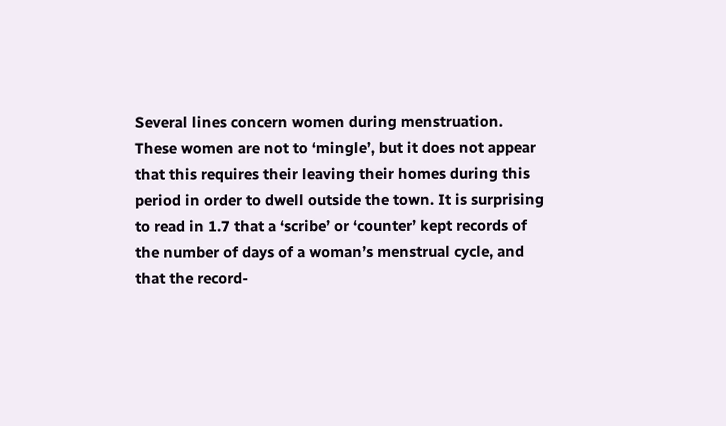Several lines concern women during menstruation. These women are not to ‘mingle’, but it does not appear that this requires their leaving their homes during this period in order to dwell outside the town. It is surprising to read in 1.7 that a ‘scribe’ or ‘counter’ kept records of the number of days of a woman’s menstrual cycle, and that the record-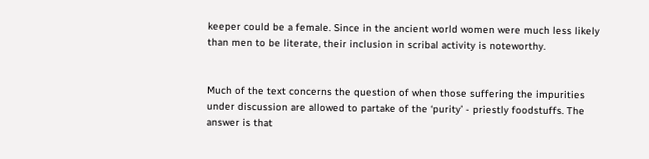keeper could be a female. Since in the ancient world women were much less likely than men to be literate, their inclusion in scribal activity is noteworthy.


Much of the text concerns the question of when those suffering the impurities under discussion are allowed to partake of the ‘purity’ - priestly foodstuffs. The answer is that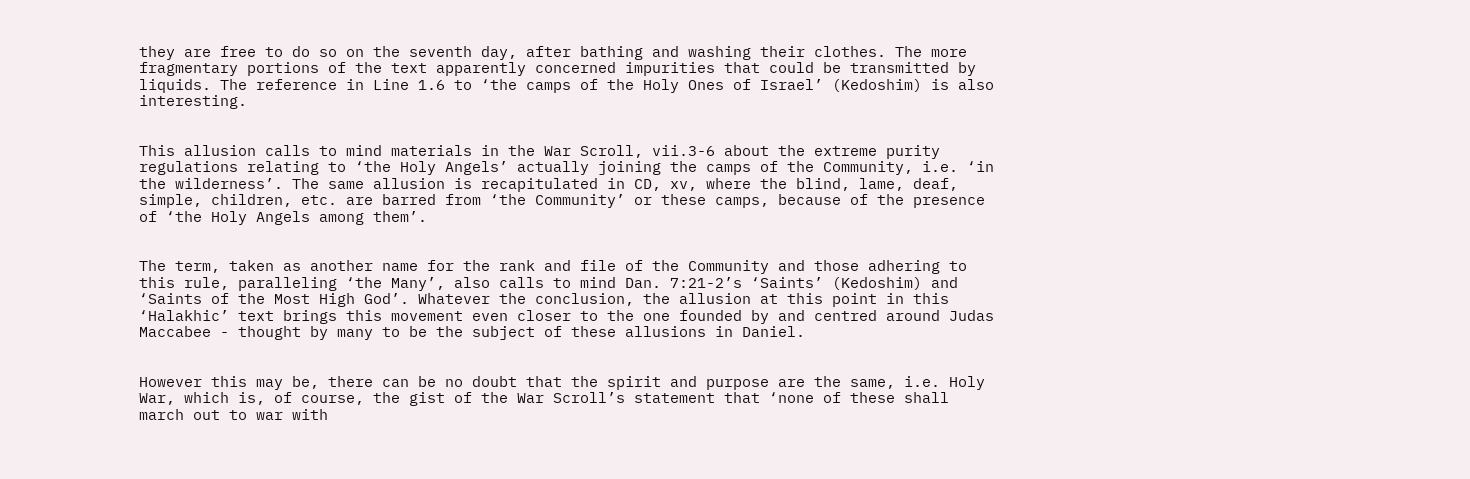they are free to do so on the seventh day, after bathing and washing their clothes. The more fragmentary portions of the text apparently concerned impurities that could be transmitted by liquids. The reference in Line 1.6 to ‘the camps of the Holy Ones of Israel’ (Kedoshim) is also interesting.


This allusion calls to mind materials in the War Scroll, vii.3-6 about the extreme purity regulations relating to ‘the Holy Angels’ actually joining the camps of the Community, i.e. ‘in the wilderness’. The same allusion is recapitulated in CD, xv, where the blind, lame, deaf, simple, children, etc. are barred from ‘the Community’ or these camps, because of the presence of ‘the Holy Angels among them’.


The term, taken as another name for the rank and file of the Community and those adhering to this rule, paralleling ‘the Many’, also calls to mind Dan. 7:21-2’s ‘Saints’ (Kedoshim) and ‘Saints of the Most High God’. Whatever the conclusion, the allusion at this point in this ‘Halakhic’ text brings this movement even closer to the one founded by and centred around Judas Maccabee - thought by many to be the subject of these allusions in Daniel.


However this may be, there can be no doubt that the spirit and purpose are the same, i.e. Holy War, which is, of course, the gist of the War Scroll’s statement that ‘none of these shall march out to war with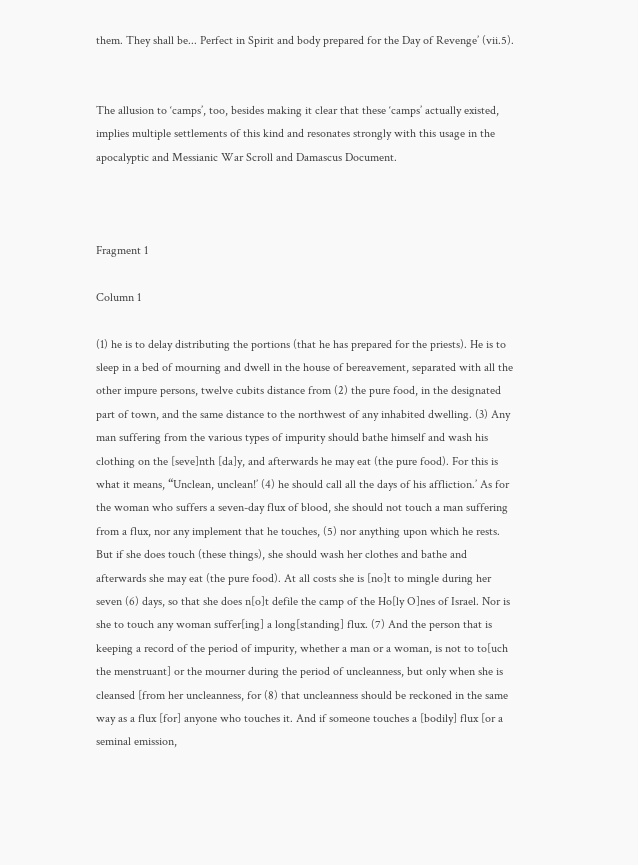them. They shall be... Perfect in Spirit and body prepared for the Day of Revenge’ (vii.5).


The allusion to ‘camps’, too, besides making it clear that these ‘camps’ actually existed, implies multiple settlements of this kind and resonates strongly with this usage in the apocalyptic and Messianic War Scroll and Damascus Document.



Fragment 1

Column 1

(1) he is to delay distributing the portions (that he has prepared for the priests). He is to sleep in a bed of mourning and dwell in the house of bereavement, separated with all the other impure persons, twelve cubits distance from (2) the pure food, in the designated part of town, and the same distance to the northwest of any inhabited dwelling. (3) Any man suffering from the various types of impurity should bathe himself and wash his clothing on the [seve]nth [da]y, and afterwards he may eat (the pure food). For this is what it means, “Unclean, unclean!’ (4) he should call all the days of his affliction.’ As for the woman who suffers a seven-day flux of blood, she should not touch a man suffering from a flux, nor any implement that he touches, (5) nor anything upon which he rests. But if she does touch (these things), she should wash her clothes and bathe and afterwards she may eat (the pure food). At all costs she is [no]t to mingle during her seven (6) days, so that she does n[o]t defile the camp of the Ho[ly O]nes of Israel. Nor is she to touch any woman suffer[ing] a long[standing] flux. (7) And the person that is keeping a record of the period of impurity, whether a man or a woman, is not to to[uch the menstruant] or the mourner during the period of uncleanness, but only when she is cleansed [from her uncleanness, for (8) that uncleanness should be reckoned in the same way as a flux [for] anyone who touches it. And if someone touches a [bodily] flux [or a seminal emission,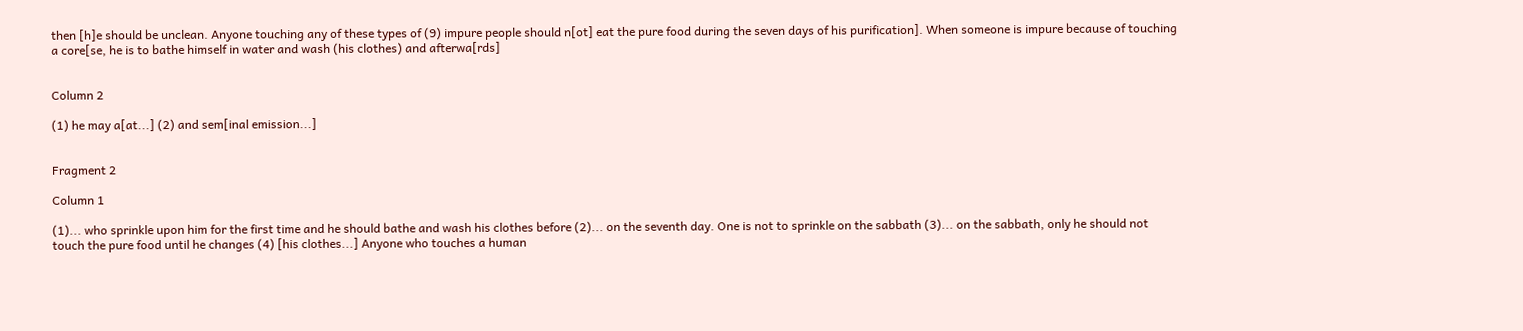then [h]e should be unclean. Anyone touching any of these types of (9) impure people should n[ot] eat the pure food during the seven days of his purification]. When someone is impure because of touching a core[se, he is to bathe himself in water and wash (his clothes) and afterwa[rds]


Column 2

(1) he may a[at...] (2) and sem[inal emission...]


Fragment 2

Column 1

(1)... who sprinkle upon him for the first time and he should bathe and wash his clothes before (2)... on the seventh day. One is not to sprinkle on the sabbath (3)... on the sabbath, only he should not touch the pure food until he changes (4) [his clothes...] Anyone who touches a human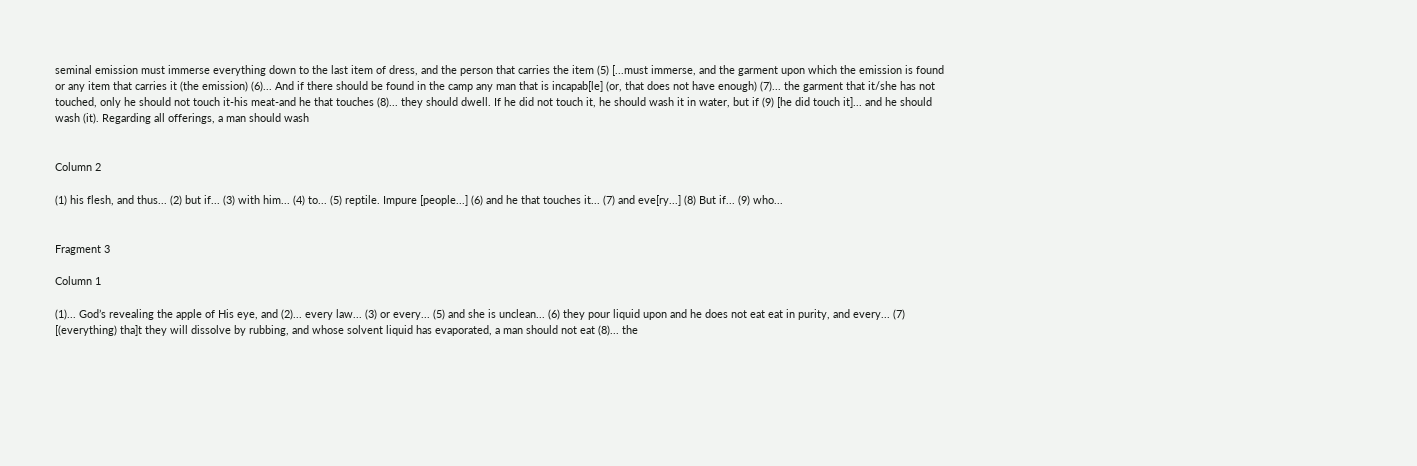seminal emission must immerse everything down to the last item of dress, and the person that carries the item (5) [...must immerse, and the garment upon which the emission is found or any item that carries it (the emission) (6)... And if there should be found in the camp any man that is incapab[le] (or, that does not have enough) (7)... the garment that it/she has not touched, only he should not touch it-his meat-and he that touches (8)... they should dwell. If he did not touch it, he should wash it in water, but if (9) [he did touch it]... and he should wash (it). Regarding all offerings, a man should wash


Column 2

(1) his flesh, and thus... (2) but if... (3) with him... (4) to... (5) reptile. Impure [people...] (6) and he that touches it... (7) and eve[ry...] (8) But if... (9) who...


Fragment 3

Column 1

(1)... God’s revealing the apple of His eye, and (2)... every law... (3) or every... (5) and she is unclean... (6) they pour liquid upon and he does not eat eat in purity, and every... (7) [(everything) tha]t they will dissolve by rubbing, and whose solvent liquid has evaporated, a man should not eat (8)... the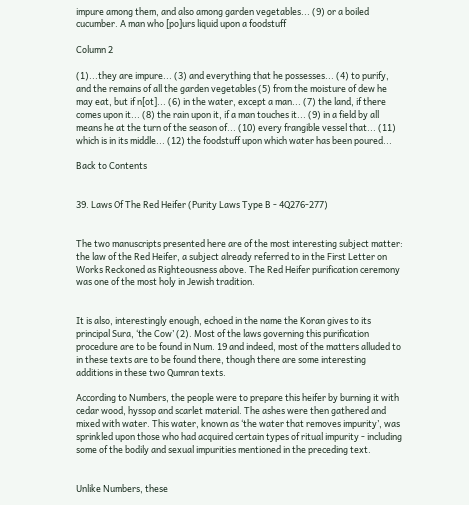impure among them, and also among garden vegetables... (9) or a boiled cucumber. A man who [po]urs liquid upon a foodstuff

Column 2

(1)...they are impure... (3) and everything that he possesses... (4) to purify, and the remains of all the garden vegetables (5) from the moisture of dew he may eat, but if n[ot]... (6) in the water, except a man... (7) the land, if there comes upon it... (8) the rain upon it, if a man touches it... (9) in a field by all means he at the turn of the season of... (10) every frangible vessel that... (11) which is in its middle... (12) the foodstuff upon which water has been poured...

Back to Contents


39. Laws Of The Red Heifer (Purity Laws Type B - 4Q276-277)


The two manuscripts presented here are of the most interesting subject matter: the law of the Red Heifer, a subject already referred to in the First Letter on Works Reckoned as Righteousness above. The Red Heifer purification ceremony was one of the most holy in Jewish tradition.


It is also, interestingly enough, echoed in the name the Koran gives to its principal Sura, ‘the Cow’ (2). Most of the laws governing this purification procedure are to be found in Num. 19 and indeed, most of the matters alluded to in these texts are to be found there, though there are some interesting additions in these two Qumran texts.

According to Numbers, the people were to prepare this heifer by burning it with cedar wood, hyssop and scarlet material. The ashes were then gathered and mixed with water. This water, known as ‘the water that removes impurity’, was sprinkled upon those who had acquired certain types of ritual impurity - including some of the bodily and sexual impurities mentioned in the preceding text.


Unlike Numbers, these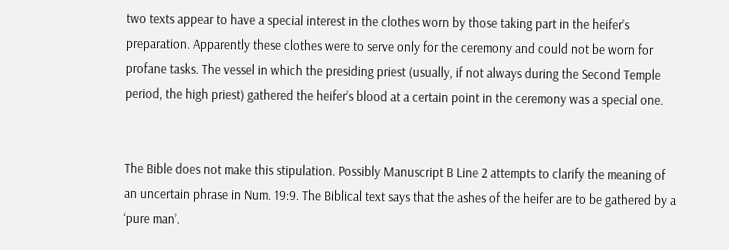two texts appear to have a special interest in the clothes worn by those taking part in the heifer’s preparation. Apparently these clothes were to serve only for the ceremony and could not be worn for profane tasks. The vessel in which the presiding priest (usually, if not always during the Second Temple period, the high priest) gathered the heifer’s blood at a certain point in the ceremony was a special one.


The Bible does not make this stipulation. Possibly Manuscript B Line 2 attempts to clarify the meaning of an uncertain phrase in Num. 19:9. The Biblical text says that the ashes of the heifer are to be gathered by a ‘pure man’.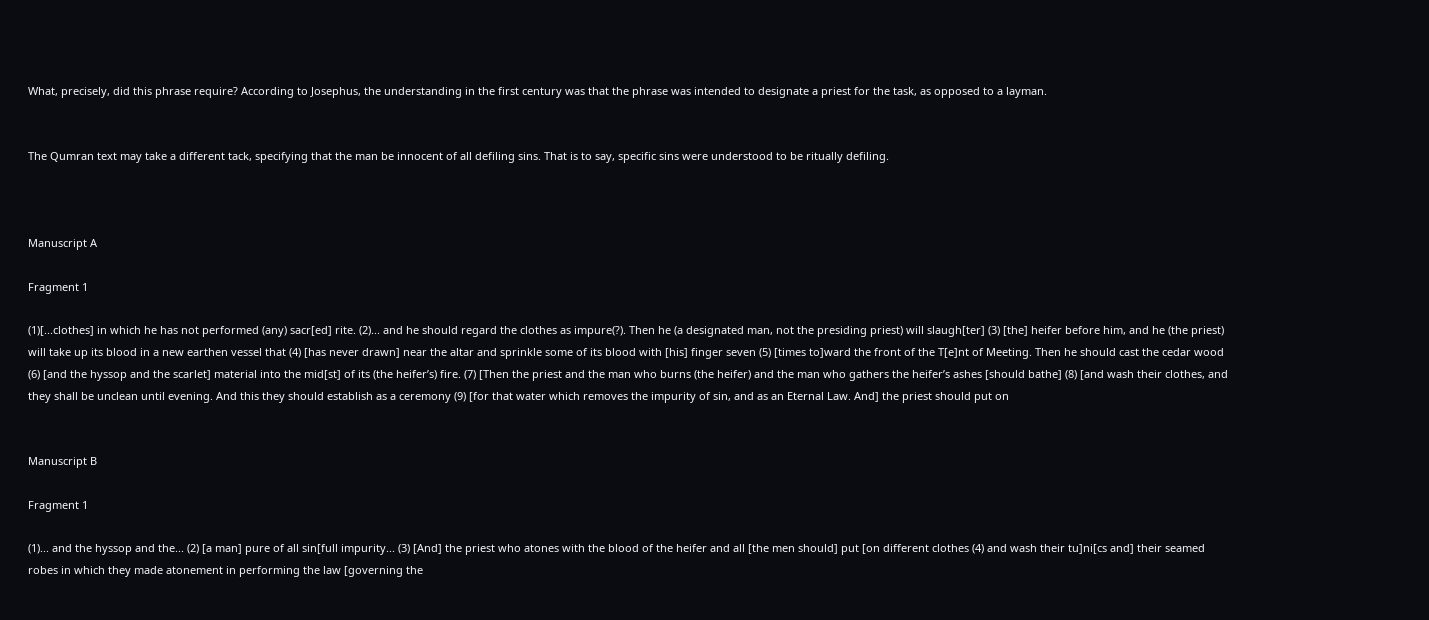What, precisely, did this phrase require? According to Josephus, the understanding in the first century was that the phrase was intended to designate a priest for the task, as opposed to a layman.


The Qumran text may take a different tack, specifying that the man be innocent of all defiling sins. That is to say, specific sins were understood to be ritually defiling.



Manuscript A

Fragment 1

(1)[...clothes] in which he has not performed (any) sacr[ed] rite. (2)... and he should regard the clothes as impure(?). Then he (a designated man, not the presiding priest) will slaugh[ter] (3) [the] heifer before him, and he (the priest) will take up its blood in a new earthen vessel that (4) [has never drawn] near the altar and sprinkle some of its blood with [his] finger seven (5) [times to]ward the front of the T[e]nt of Meeting. Then he should cast the cedar wood (6) [and the hyssop and the scarlet] material into the mid[st] of its (the heifer’s) fire. (7) [Then the priest and the man who burns (the heifer) and the man who gathers the heifer’s ashes [should bathe] (8) [and wash their clothes, and they shall be unclean until evening. And this they should establish as a ceremony (9) [for that water which removes the impurity of sin, and as an Eternal Law. And] the priest should put on


Manuscript B

Fragment 1

(1)... and the hyssop and the... (2) [a man] pure of all sin[full impurity... (3) [And] the priest who atones with the blood of the heifer and all [the men should] put [on different clothes (4) and wash their tu]ni[cs and] their seamed robes in which they made atonement in performing the law [governing the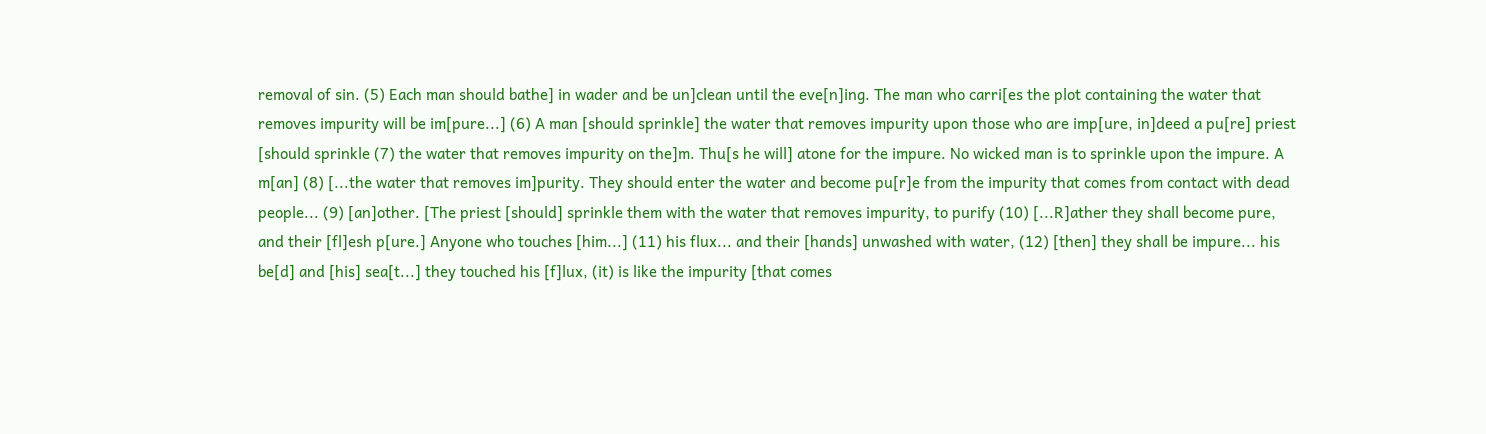removal of sin. (5) Each man should bathe] in wader and be un]clean until the eve[n]ing. The man who carri[es the plot containing the water that removes impurity will be im[pure...] (6) A man [should sprinkle] the water that removes impurity upon those who are imp[ure, in]deed a pu[re] priest [should sprinkle (7) the water that removes impurity on the]m. Thu[s he will] atone for the impure. No wicked man is to sprinkle upon the impure. A m[an] (8) [...the water that removes im]purity. They should enter the water and become pu[r]e from the impurity that comes from contact with dead people... (9) [an]other. [The priest [should] sprinkle them with the water that removes impurity, to purify (10) [...R]ather they shall become pure, and their [fl]esh p[ure.] Anyone who touches [him...] (11) his flux... and their [hands] unwashed with water, (12) [then] they shall be impure... his be[d] and [his] sea[t...] they touched his [f]lux, (it) is like the impurity [that comes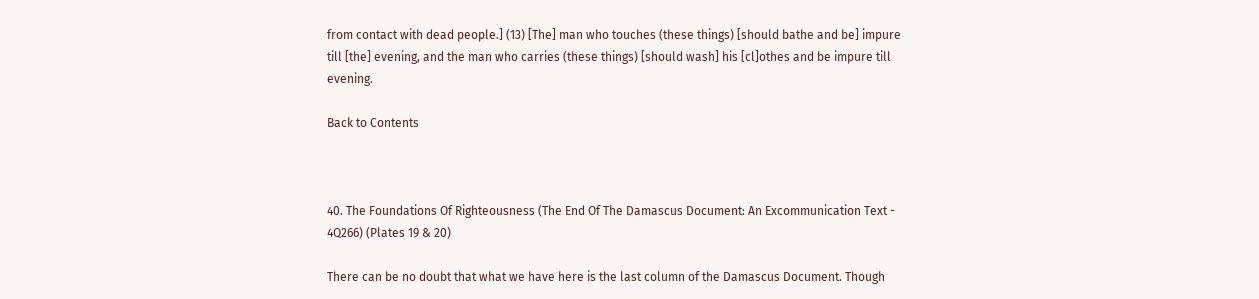from contact with dead people.] (13) [The] man who touches (these things) [should bathe and be] impure till [the] evening, and the man who carries (these things) [should wash] his [cl]othes and be impure till evening.

Back to Contents



40. The Foundations Of Righteousness (The End Of The Damascus Document: An Excommunication Text - 4Q266) (Plates 19 & 20)

There can be no doubt that what we have here is the last column of the Damascus Document. Though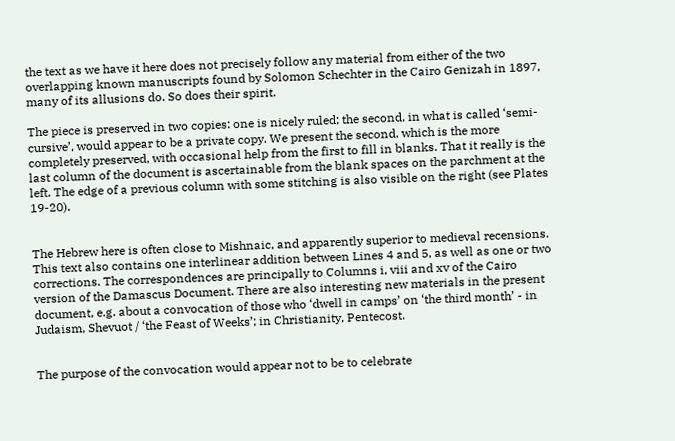the text as we have it here does not precisely follow any material from either of the two overlapping known manuscripts found by Solomon Schechter in the Cairo Genizah in 1897, many of its allusions do. So does their spirit.

The piece is preserved in two copies: one is nicely ruled; the second, in what is called ‘semi-cursive’, would appear to be a private copy. We present the second, which is the more completely preserved, with occasional help from the first to fill in blanks. That it really is the last column of the document is ascertainable from the blank spaces on the parchment at the left. The edge of a previous column with some stitching is also visible on the right (see Plates 19-20).


The Hebrew here is often close to Mishnaic, and apparently superior to medieval recensions. This text also contains one interlinear addition between Lines 4 and 5, as well as one or two corrections. The correspondences are principally to Columns i, viii and xv of the Cairo version of the Damascus Document. There are also interesting new materials in the present document, e.g. about a convocation of those who ‘dwell in camps’ on ‘the third month’ - in Judaism, Shevuot / ‘the Feast of Weeks’; in Christianity, Pentecost.


The purpose of the convocation would appear not to be to celebrate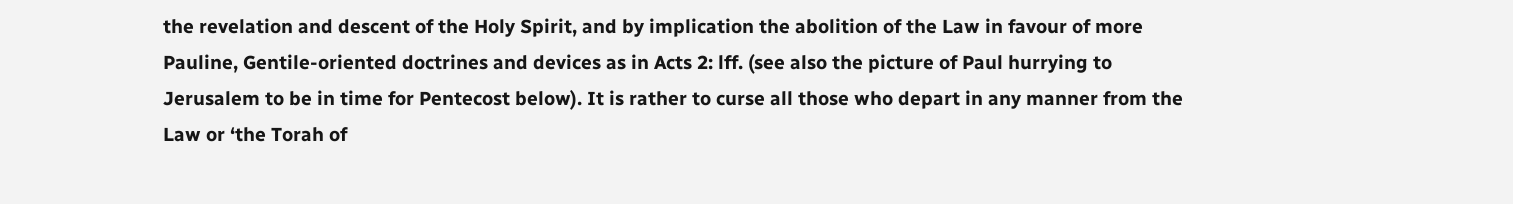the revelation and descent of the Holy Spirit, and by implication the abolition of the Law in favour of more Pauline, Gentile-oriented doctrines and devices as in Acts 2: lff. (see also the picture of Paul hurrying to Jerusalem to be in time for Pentecost below). It is rather to curse all those who depart in any manner from the Law or ‘the Torah of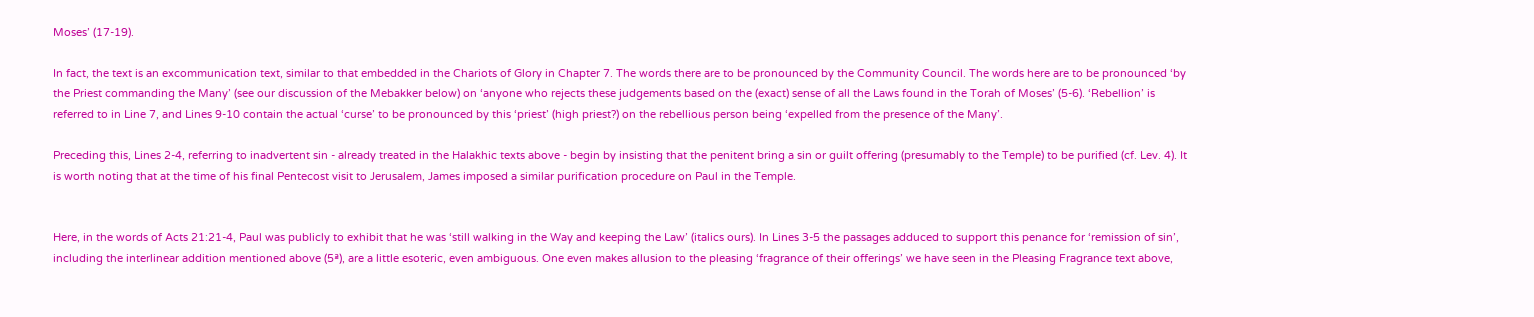Moses’ (17-19).

In fact, the text is an excommunication text, similar to that embedded in the Chariots of Glory in Chapter 7. The words there are to be pronounced by the Community Council. The words here are to be pronounced ‘by the Priest commanding the Many’ (see our discussion of the Mebakker below) on ‘anyone who rejects these judgements based on the (exact) sense of all the Laws found in the Torah of Moses’ (5-6). ‘Rebellion’ is referred to in Line 7, and Lines 9-10 contain the actual ‘curse’ to be pronounced by this ‘priest’ (high priest?) on the rebellious person being ‘expelled from the presence of the Many’.

Preceding this, Lines 2-4, referring to inadvertent sin - already treated in the Halakhic texts above - begin by insisting that the penitent bring a sin or guilt offering (presumably to the Temple) to be purified (cf. Lev. 4). It is worth noting that at the time of his final Pentecost visit to Jerusalem, James imposed a similar purification procedure on Paul in the Temple.


Here, in the words of Acts 21:21-4, Paul was publicly to exhibit that he was ‘still walking in the Way and keeping the Law’ (italics ours). In Lines 3-5 the passages adduced to support this penance for ‘remission of sin’, including the interlinear addition mentioned above (5ª), are a little esoteric, even ambiguous. One even makes allusion to the pleasing ‘fragrance of their offerings’ we have seen in the Pleasing Fragrance text above,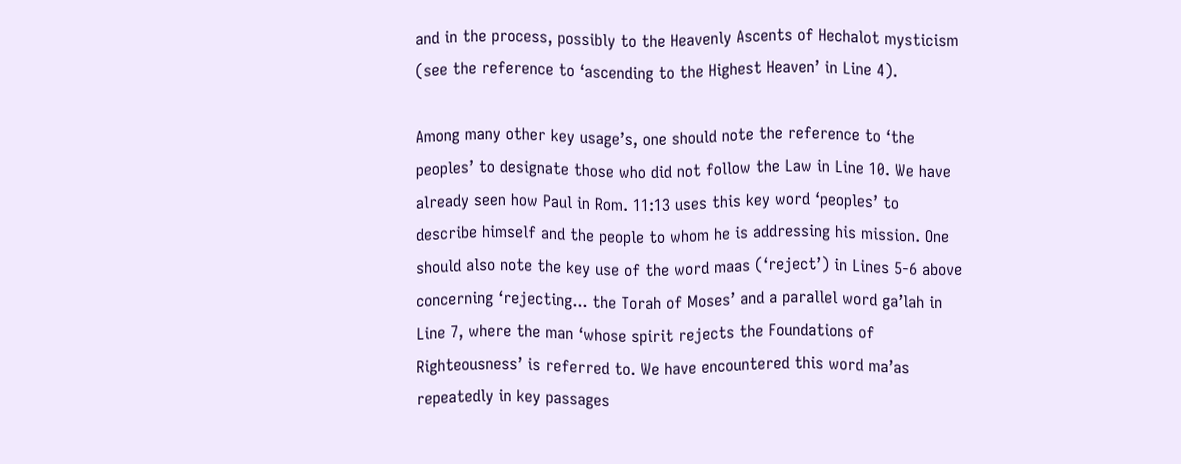and in the process, possibly to the Heavenly Ascents of Hechalot mysticism (see the reference to ‘ascending to the Highest Heaven’ in Line 4).

Among many other key usage’s, one should note the reference to ‘the peoples’ to designate those who did not follow the Law in Line 10. We have already seen how Paul in Rom. 11:13 uses this key word ‘peoples’ to describe himself and the people to whom he is addressing his mission. One should also note the key use of the word maas (‘reject’) in Lines 5-6 above concerning ‘rejecting... the Torah of Moses’ and a parallel word ga’lah in Line 7, where the man ‘whose spirit rejects the Foundations of Righteousness’ is referred to. We have encountered this word ma’as repeatedly in key passages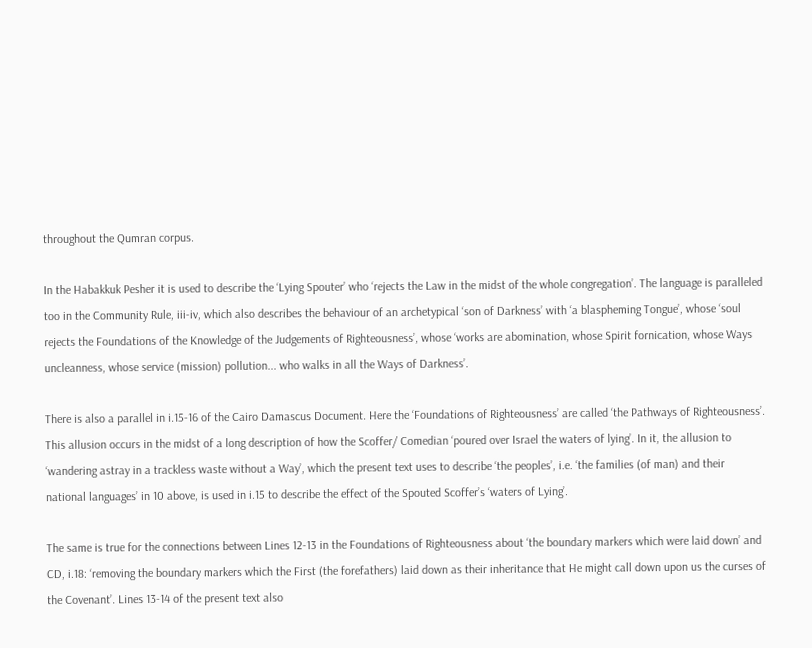throughout the Qumran corpus.

In the Habakkuk Pesher it is used to describe the ‘Lying Spouter’ who ‘rejects the Law in the midst of the whole congregation’. The language is paralleled too in the Community Rule, iii-iv, which also describes the behaviour of an archetypical ‘son of Darkness’ with ‘a blaspheming Tongue’, whose ‘soul rejects the Foundations of the Knowledge of the Judgements of Righteousness’, whose ‘works are abomination, whose Spirit fornication, whose Ways uncleanness, whose service (mission) pollution... who walks in all the Ways of Darkness’.

There is also a parallel in i.15-16 of the Cairo Damascus Document. Here the ‘Foundations of Righteousness’ are called ‘the Pathways of Righteousness’. This allusion occurs in the midst of a long description of how the Scoffer/ Comedian ‘poured over Israel the waters of lying’. In it, the allusion to ‘wandering astray in a trackless waste without a Way’, which the present text uses to describe ‘the peoples’, i.e. ‘the families (of man) and their national languages’ in 10 above, is used in i.15 to describe the effect of the Spouted Scoffer’s ‘waters of Lying’.

The same is true for the connections between Lines 12-13 in the Foundations of Righteousness about ‘the boundary markers which were laid down’ and CD, i.18: ‘removing the boundary markers which the First (the forefathers) laid down as their inheritance that He might call down upon us the curses of the Covenant’. Lines 13-14 of the present text also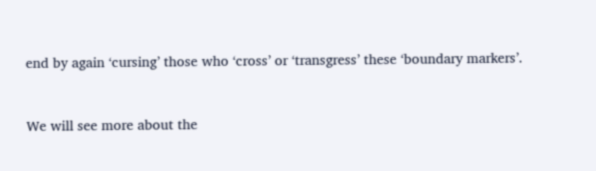end by again ‘cursing’ those who ‘cross’ or ‘transgress’ these ‘boundary markers’.


We will see more about the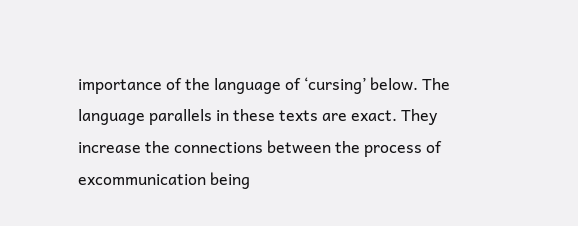importance of the language of ‘cursing’ below. The language parallels in these texts are exact. They increase the connections between the process of excommunication being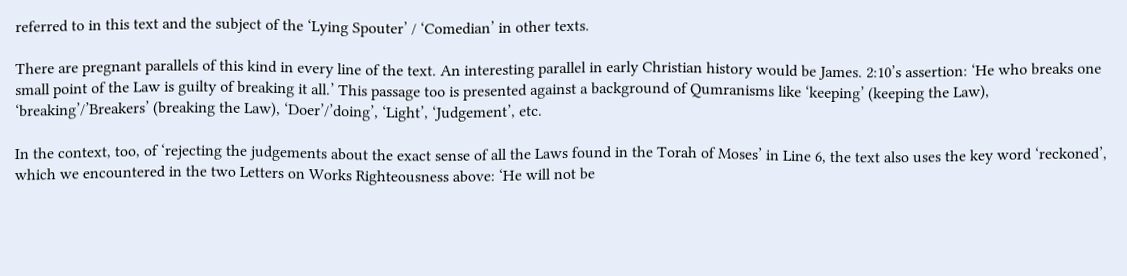referred to in this text and the subject of the ‘Lying Spouter’ / ‘Comedian’ in other texts.

There are pregnant parallels of this kind in every line of the text. An interesting parallel in early Christian history would be James. 2:10’s assertion: ‘He who breaks one small point of the Law is guilty of breaking it all.’ This passage too is presented against a background of Qumranisms like ‘keeping’ (keeping the Law), ‘breaking’/’Breakers’ (breaking the Law), ‘Doer’/’doing’, ‘Light’, ‘Judgement’, etc.

In the context, too, of ‘rejecting the judgements about the exact sense of all the Laws found in the Torah of Moses’ in Line 6, the text also uses the key word ‘reckoned’, which we encountered in the two Letters on Works Righteousness above: ‘He will not be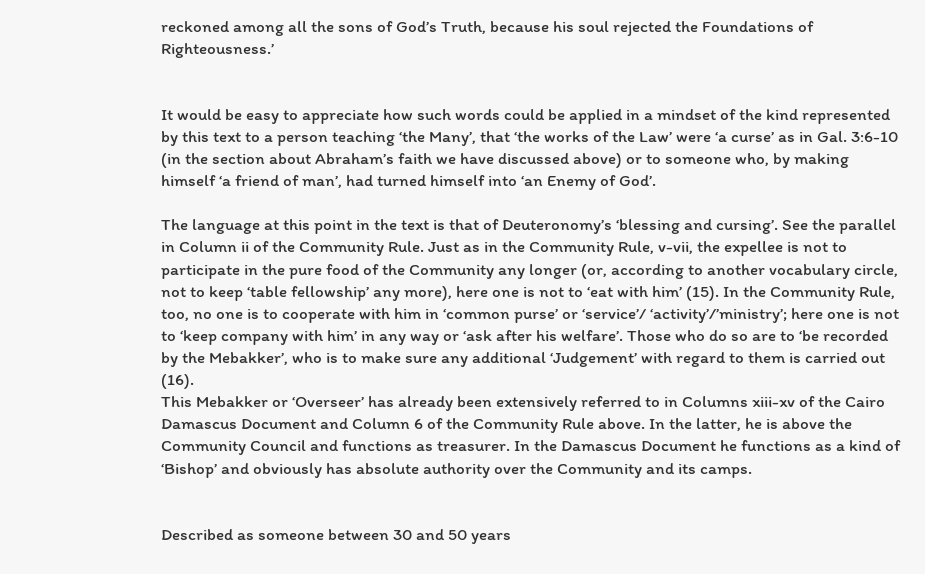reckoned among all the sons of God’s Truth, because his soul rejected the Foundations of Righteousness.’


It would be easy to appreciate how such words could be applied in a mindset of the kind represented by this text to a person teaching ‘the Many’, that ‘the works of the Law’ were ‘a curse’ as in Gal. 3:6-10 (in the section about Abraham’s faith we have discussed above) or to someone who, by making himself ‘a friend of man’, had turned himself into ‘an Enemy of God’.

The language at this point in the text is that of Deuteronomy’s ‘blessing and cursing’. See the parallel in Column ii of the Community Rule. Just as in the Community Rule, v-vii, the expellee is not to participate in the pure food of the Community any longer (or, according to another vocabulary circle, not to keep ‘table fellowship’ any more), here one is not to ‘eat with him’ (15). In the Community Rule, too, no one is to cooperate with him in ‘common purse’ or ‘service’/ ‘activity’/’ministry’; here one is not to ‘keep company with him’ in any way or ‘ask after his welfare’. Those who do so are to ‘be recorded by the Mebakker’, who is to make sure any additional ‘Judgement’ with regard to them is carried out (16).
This Mebakker or ‘Overseer’ has already been extensively referred to in Columns xiii-xv of the Cairo Damascus Document and Column 6 of the Community Rule above. In the latter, he is above the Community Council and functions as treasurer. In the Damascus Document he functions as a kind of ‘Bishop’ and obviously has absolute authority over the Community and its camps.


Described as someone between 30 and 50 years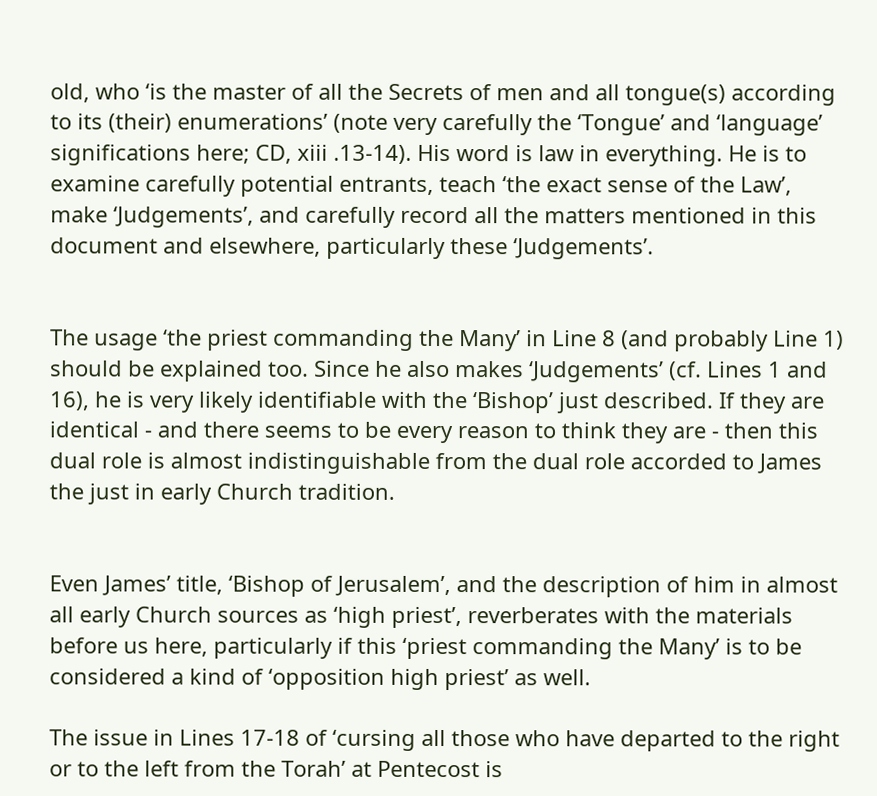old, who ‘is the master of all the Secrets of men and all tongue(s) according to its (their) enumerations’ (note very carefully the ‘Tongue’ and ‘language’ significations here; CD, xiii .13-14). His word is law in everything. He is to examine carefully potential entrants, teach ‘the exact sense of the Law’, make ‘Judgements’, and carefully record all the matters mentioned in this document and elsewhere, particularly these ‘Judgements’.


The usage ‘the priest commanding the Many’ in Line 8 (and probably Line 1) should be explained too. Since he also makes ‘Judgements’ (cf. Lines 1 and 16), he is very likely identifiable with the ‘Bishop’ just described. If they are identical - and there seems to be every reason to think they are - then this dual role is almost indistinguishable from the dual role accorded to James the just in early Church tradition.


Even James’ title, ‘Bishop of Jerusalem’, and the description of him in almost all early Church sources as ‘high priest’, reverberates with the materials before us here, particularly if this ‘priest commanding the Many’ is to be considered a kind of ‘opposition high priest’ as well.

The issue in Lines 17-18 of ‘cursing all those who have departed to the right or to the left from the Torah’ at Pentecost is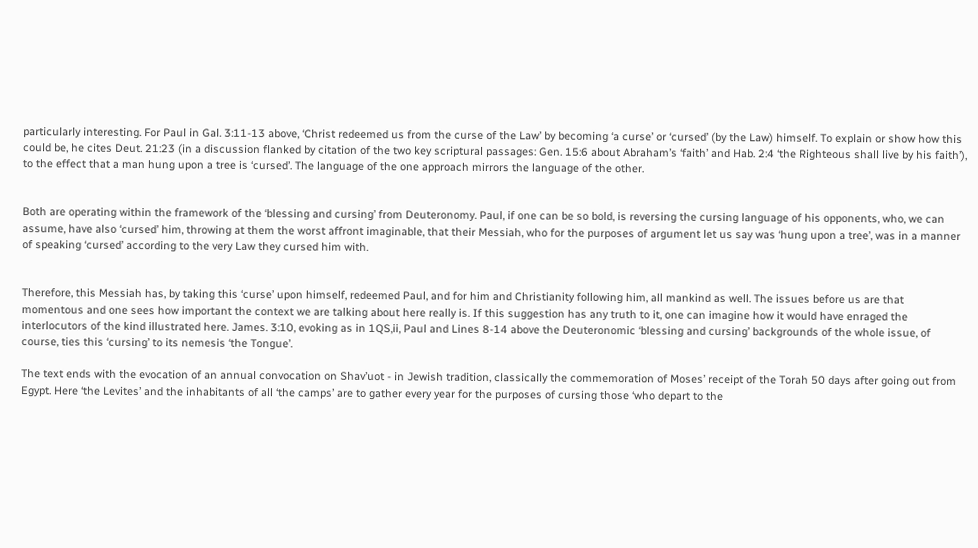particularly interesting. For Paul in Gal. 3:11-13 above, ‘Christ redeemed us from the curse of the Law’ by becoming ‘a curse’ or ‘cursed’ (by the Law) himself. To explain or show how this could be, he cites Deut. 21:23 (in a discussion flanked by citation of the two key scriptural passages: Gen. 15:6 about Abraham’s ‘faith’ and Hab. 2:4 ‘the Righteous shall live by his faith’), to the effect that a man hung upon a tree is ‘cursed’. The language of the one approach mirrors the language of the other.


Both are operating within the framework of the ‘blessing and cursing’ from Deuteronomy. Paul, if one can be so bold, is reversing the cursing language of his opponents, who, we can assume, have also ‘cursed’ him, throwing at them the worst affront imaginable, that their Messiah, who for the purposes of argument let us say was ‘hung upon a tree’, was in a manner of speaking ‘cursed’ according to the very Law they cursed him with.


Therefore, this Messiah has, by taking this ‘curse’ upon himself, redeemed Paul, and for him and Christianity following him, all mankind as well. The issues before us are that momentous and one sees how important the context we are talking about here really is. If this suggestion has any truth to it, one can imagine how it would have enraged the interlocutors of the kind illustrated here. James. 3:10, evoking as in 1QS,ii, Paul and Lines 8-14 above the Deuteronomic ‘blessing and cursing’ backgrounds of the whole issue, of course, ties this ‘cursing’ to its nemesis ‘the Tongue’.

The text ends with the evocation of an annual convocation on Shav’uot - in Jewish tradition, classically the commemoration of Moses’ receipt of the Torah 50 days after going out from Egypt. Here ‘the Levites’ and the inhabitants of all ‘the camps’ are to gather every year for the purposes of cursing those ‘who depart to the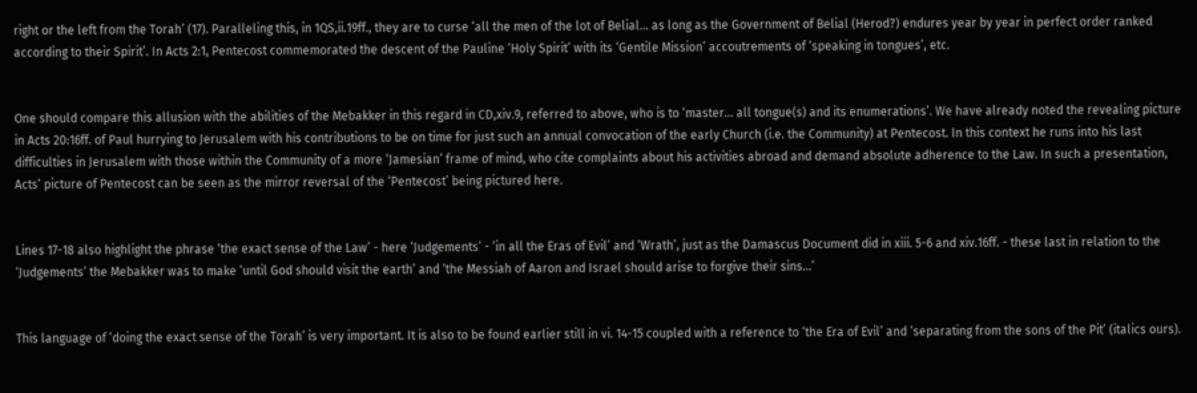right or the left from the Torah’ (17). Paralleling this, in 1QS,ii.19ff., they are to curse ‘all the men of the lot of Belial... as long as the Government of Belial (Herod?) endures year by year in perfect order ranked according to their Spirit’. In Acts 2:1, Pentecost commemorated the descent of the Pauline ‘Holy Spirit’ with its ‘Gentile Mission’ accoutrements of ‘speaking in tongues’, etc.


One should compare this allusion with the abilities of the Mebakker in this regard in CD,xiv.9, referred to above, who is to ‘master... all tongue(s) and its enumerations’. We have already noted the revealing picture in Acts 20:16ff. of Paul hurrying to Jerusalem with his contributions to be on time for just such an annual convocation of the early Church (i.e. the Community) at Pentecost. In this context he runs into his last difficulties in Jerusalem with those within the Community of a more ‘Jamesian’ frame of mind, who cite complaints about his activities abroad and demand absolute adherence to the Law. In such a presentation, Acts’ picture of Pentecost can be seen as the mirror reversal of the ‘Pentecost’ being pictured here.


Lines 17-18 also highlight the phrase ‘the exact sense of the Law’ - here ‘Judgements’ - ‘in all the Eras of Evil’ and ‘Wrath’, just as the Damascus Document did in xiii. 5-6 and xiv.16ff. - these last in relation to the ‘Judgements’ the Mebakker was to make ‘until God should visit the earth’ and ‘the Messiah of Aaron and Israel should arise to forgive their sins...’


This language of ‘doing the exact sense of the Torah’ is very important. It is also to be found earlier still in vi. 14-15 coupled with a reference to ‘the Era of Evil’ and ‘separating from the sons of the Pit’ (italics ours).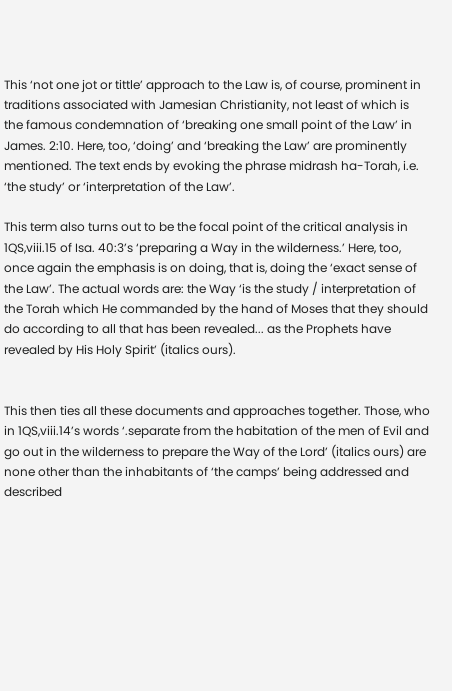This ‘not one jot or tittle’ approach to the Law is, of course, prominent in traditions associated with Jamesian Christianity, not least of which is the famous condemnation of ‘breaking one small point of the Law’ in James. 2:10. Here, too, ‘doing’ and ‘breaking the Law’ are prominently mentioned. The text ends by evoking the phrase midrash ha-Torah, i.e. ‘the study’ or ‘interpretation of the Law’.

This term also turns out to be the focal point of the critical analysis in 1QS,viii.15 of Isa. 40:3’s ‘preparing a Way in the wilderness.’ Here, too, once again the emphasis is on doing, that is, doing the ‘exact sense of the Law’. The actual words are: the Way ‘is the study / interpretation of the Torah which He commanded by the hand of Moses that they should do according to all that has been revealed... as the Prophets have revealed by His Holy Spirit’ (italics ours).


This then ties all these documents and approaches together. Those, who in 1QS,viii.14’s words ‘.separate from the habitation of the men of Evil and go out in the wilderness to prepare the Way of the Lord’ (italics ours) are none other than the inhabitants of ‘the camps’ being addressed and described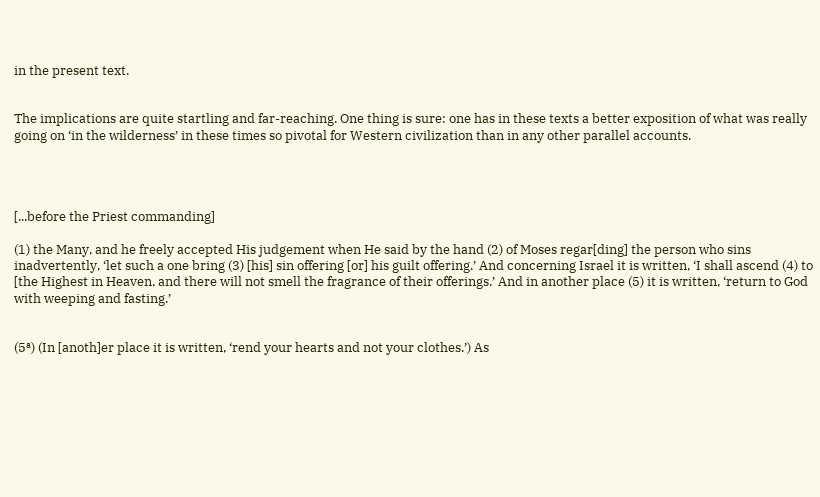in the present text.


The implications are quite startling and far-reaching. One thing is sure: one has in these texts a better exposition of what was really going on ‘in the wilderness’ in these times so pivotal for Western civilization than in any other parallel accounts.




[...before the Priest commanding]

(1) the Many, and he freely accepted His judgement when He said by the hand (2) of Moses regar[ding] the person who sins inadvertently, ‘let such a one bring (3) [his] sin offering [or] his guilt offering.’ And concerning Israel it is written, ‘I shall ascend (4) to [the Highest in Heaven, and there will not smell the fragrance of their offerings.’ And in another place (5) it is written, ‘return to God with weeping and fasting.’


(5ª) (In [anoth]er place it is written, ‘rend your hearts and not your clothes.’) As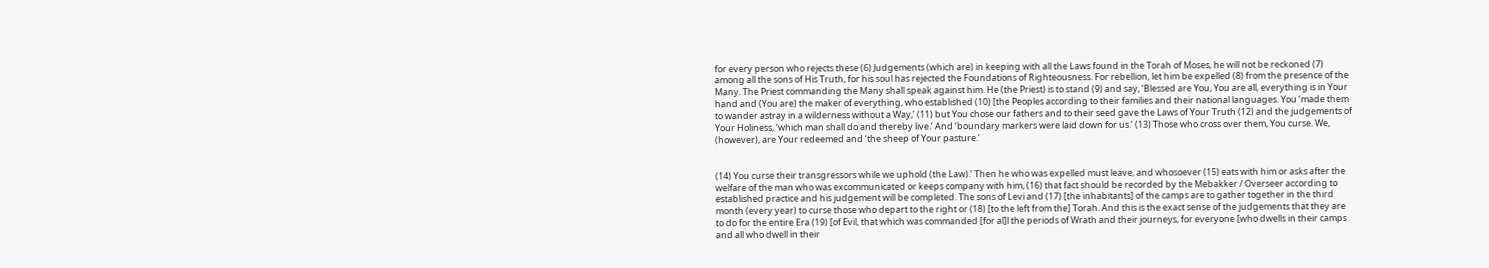for every person who rejects these (6) Judgements (which are) in keeping with all the Laws found in the Torah of Moses, he will not be reckoned (7) among all the sons of His Truth, for his soul has rejected the Foundations of Righteousness. For rebellion, let him be expelled (8) from the presence of the Many. The Priest commanding the Many shall speak against him. He (the Priest) is to stand (9) and say, ‘Blessed are You, You are all, everything is in Your hand and (You are) the maker of everything, who established (10) [the Peoples according to their families and their national languages. You ‘made them to wander astray in a wilderness without a Way,’ (11) but You chose our fathers and to their seed gave the Laws of Your Truth (12) and the judgements of Your Holiness, ‘which man shall do and thereby live.’ And ‘boundary markers were laid down for us.’ (13) Those who cross over them, You curse. We, (however), are Your redeemed and ‘the sheep of Your pasture.’


(14) You curse their transgressors while we uphold (the Law).’ Then he who was expelled must leave, and whosoever (15) eats with him or asks after the welfare of the man who was excommunicated or keeps company with him, (16) that fact should be recorded by the Mebakker / Overseer according to established practice and his judgement will be completed. The sons of Levi and (17) [the inhabitants] of the camps are to gather together in the third month (every year) to curse those who depart to the right or (18) [to the left from the] Torah. And this is the exact sense of the judgements that they are to do for the entire Era (19) [of Evil, that which was commanded [for al]l the periods of Wrath and their journeys, for everyone [who dwells in their camps and all who dwell in their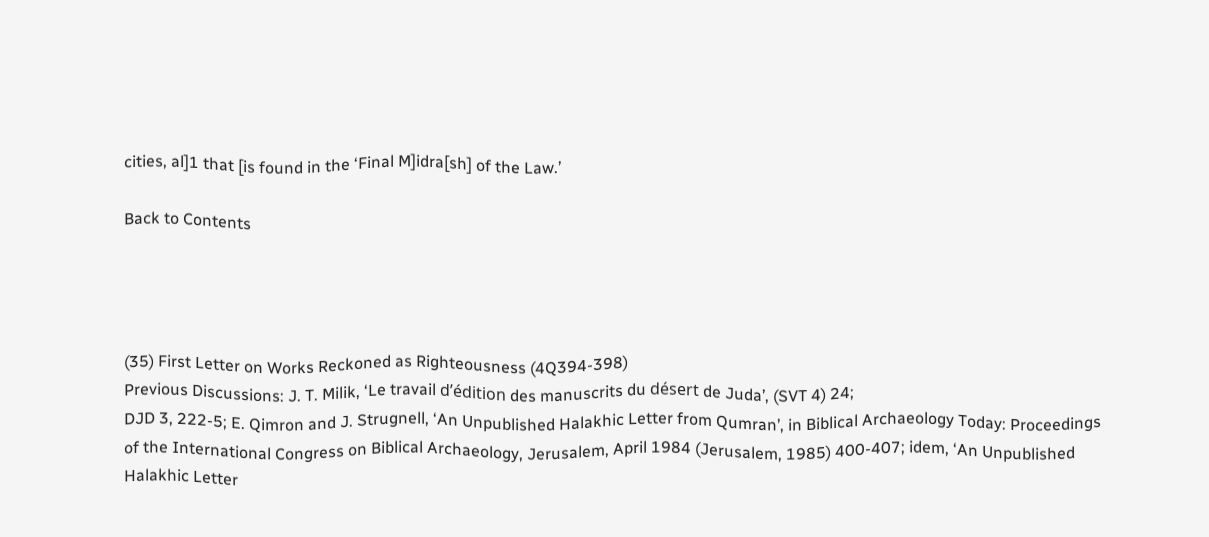cities, al]1 that [is found in the ‘Final M]idra[sh] of the Law.’

Back to Contents




(35) First Letter on Works Reckoned as Righteousness (4Q394-398)
Previous Discussions: J. T. Milik, ‘Le travail d’édition des manuscrits du désert de Juda’, (SVT 4) 24;
DJD 3, 222-5; E. Qimron and J. Strugnell, ‘An Unpublished Halakhic Letter from Qumran’, in Biblical Archaeology Today: Proceedings of the International Congress on Biblical Archaeology, Jerusalem, April 1984 (Jerusalem, 1985) 400-407; idem, ‘An Unpublished Halakhic Letter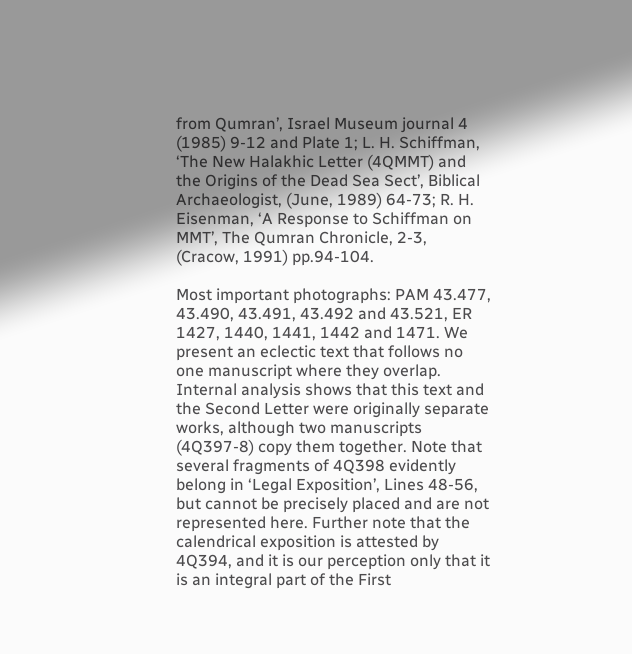from Qumran’, Israel Museum journal 4 (1985) 9-12 and Plate 1; L. H. Schiffman, ‘The New Halakhic Letter (4QMMT) and the Origins of the Dead Sea Sect’, Biblical Archaeologist, (June, 1989) 64-73; R. H. Eisenman, ‘A Response to Schiffman on MMT’, The Qumran Chronicle, 2-3, (Cracow, 1991) pp.94-104.

Most important photographs: PAM 43.477, 43.490, 43.491, 43.492 and 43.521, ER 1427, 1440, 1441, 1442 and 1471. We present an eclectic text that follows no one manuscript where they overlap. Internal analysis shows that this text and the Second Letter were originally separate works, although two manuscripts (4Q397-8) copy them together. Note that several fragments of 4Q398 evidently belong in ‘Legal Exposition’, Lines 48-56, but cannot be precisely placed and are not represented here. Further note that the calendrical exposition is attested by 4Q394, and it is our perception only that it is an integral part of the First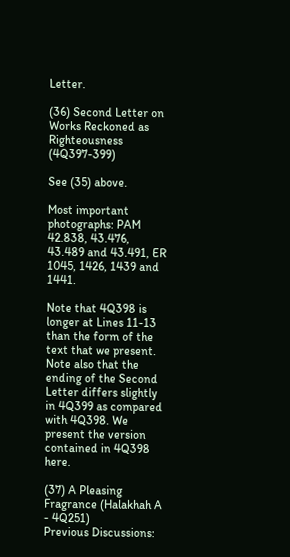Letter.

(36) Second Letter on Works Reckoned as Righteousness (4Q397-399)

See (35) above.

Most important photographs: PAM 42.838, 43.476, 43.489 and 43.491, ER 1045, 1426, 1439 and 1441.

Note that 4Q398 is longer at Lines 11-13 than the form of the text that we present. Note also that the ending of the Second Letter differs slightly in 4Q399 as compared with 4Q398. We present the version contained in 4Q398 here.

(37) A Pleasing Fragrance (Halakhah A - 4Q251)
Previous Discussions: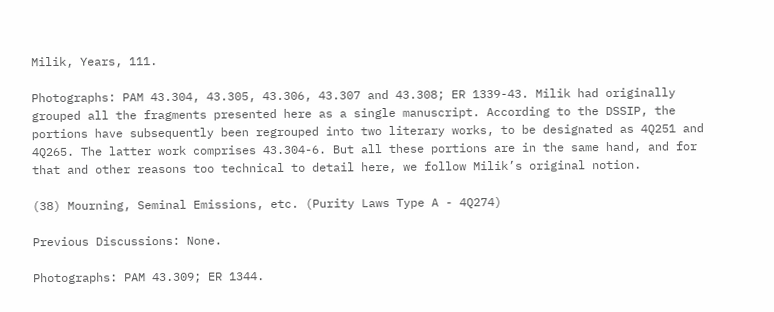Milik, Years, 111.

Photographs: PAM 43.304, 43.305, 43.306, 43.307 and 43.308; ER 1339-43. Milik had originally grouped all the fragments presented here as a single manuscript. According to the DSSIP, the portions have subsequently been regrouped into two literary works, to be designated as 4Q251 and 4Q265. The latter work comprises 43.304-6. But all these portions are in the same hand, and for that and other reasons too technical to detail here, we follow Milik’s original notion.

(38) Mourning, Seminal Emissions, etc. (Purity Laws Type A - 4Q274)

Previous Discussions: None.

Photographs: PAM 43.309; ER 1344.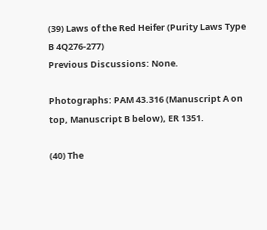(39) Laws of the Red Heifer (Purity Laws Type B 4Q276-277)
Previous Discussions: None.

Photographs: PAM 43.316 (Manuscript A on top, Manuscript B below), ER 1351.

(40) The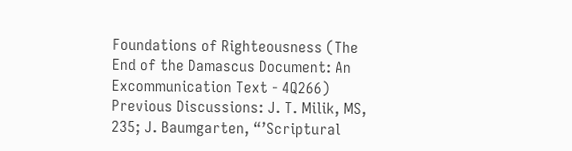Foundations of Righteousness (The End of the Damascus Document: An Excommunication Text - 4Q266)
Previous Discussions: J. T. Milik, MS, 235; J. Baumgarten, “’Scriptural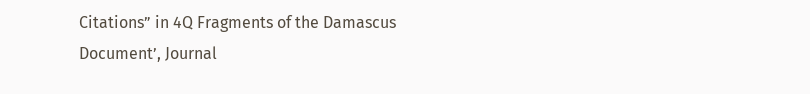Citations” in 4Q Fragments of the Damascus Document’, Journal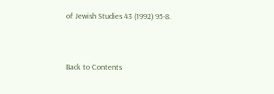of Jewish Studies 43 (1992) 95-8.


Back to Contents